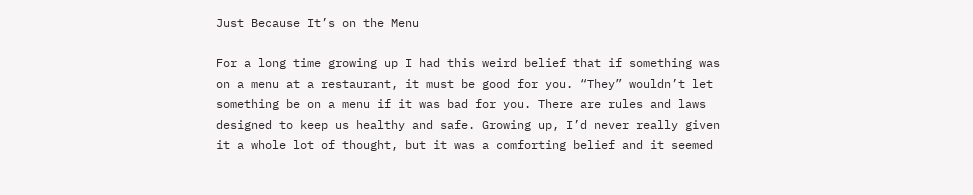Just Because It’s on the Menu

For a long time growing up I had this weird belief that if something was on a menu at a restaurant, it must be good for you. “They” wouldn’t let something be on a menu if it was bad for you. There are rules and laws designed to keep us healthy and safe. Growing up, I’d never really given it a whole lot of thought, but it was a comforting belief and it seemed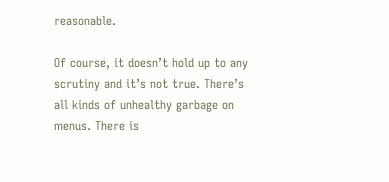reasonable.

Of course, it doesn’t hold up to any scrutiny and it’s not true. There’s all kinds of unhealthy garbage on menus. There is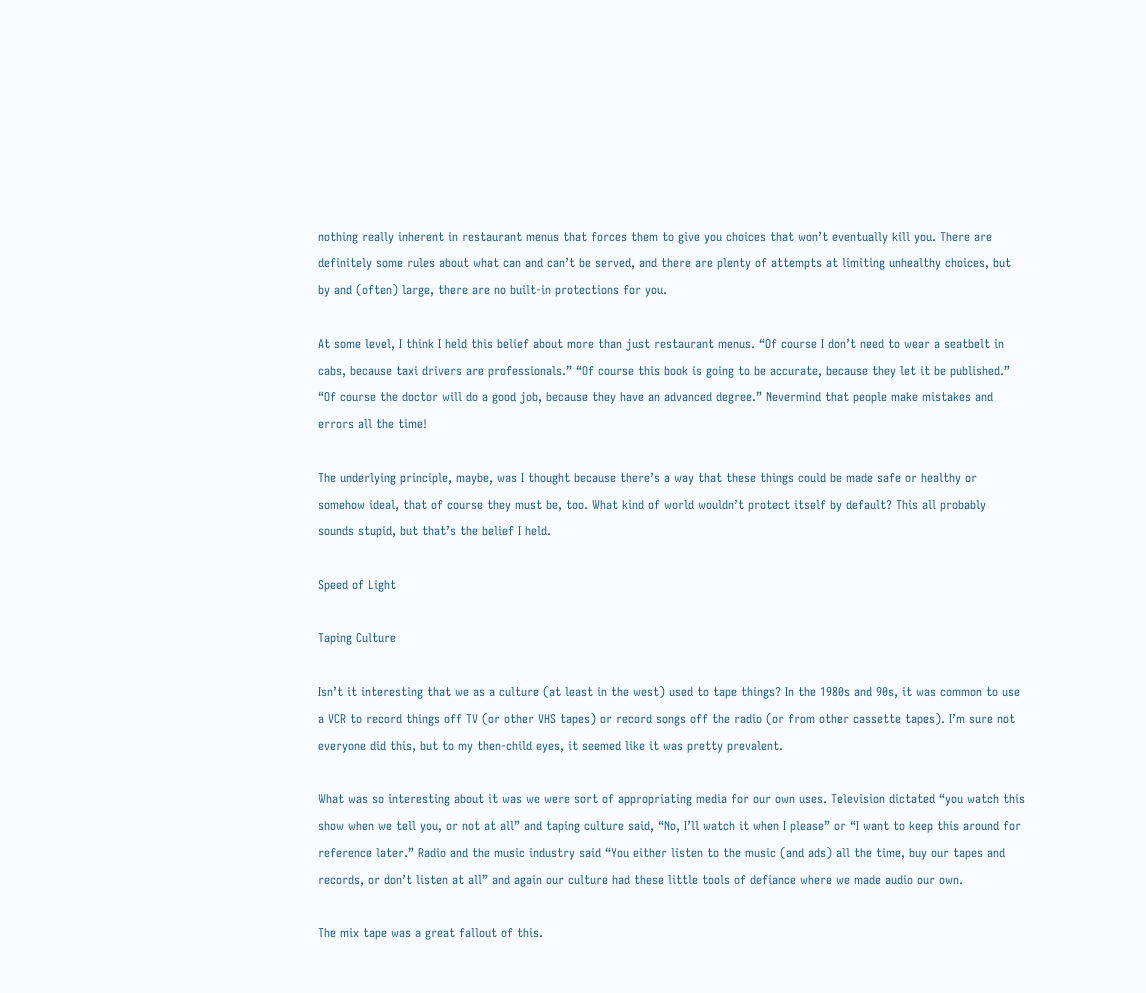nothing really inherent in restaurant menus that forces them to give you choices that won’t eventually kill you. There are definitely some rules about what can and can’t be served, and there are plenty of attempts at limiting unhealthy choices, but by and (often) large, there are no built-in protections for you.

At some level, I think I held this belief about more than just restaurant menus. “Of course I don’t need to wear a seatbelt in cabs, because taxi drivers are professionals.” “Of course this book is going to be accurate, because they let it be published.” “Of course the doctor will do a good job, because they have an advanced degree.” Nevermind that people make mistakes and errors all the time!

The underlying principle, maybe, was I thought because there’s a way that these things could be made safe or healthy or somehow ideal, that of course they must be, too. What kind of world wouldn’t protect itself by default? This all probably sounds stupid, but that’s the belief I held.

Speed of Light

Taping Culture

Isn’t it interesting that we as a culture (at least in the west) used to tape things? In the 1980s and 90s, it was common to use a VCR to record things off TV (or other VHS tapes) or record songs off the radio (or from other cassette tapes). I’m sure not everyone did this, but to my then-child eyes, it seemed like it was pretty prevalent.

What was so interesting about it was we were sort of appropriating media for our own uses. Television dictated “you watch this show when we tell you, or not at all” and taping culture said, “No, I’ll watch it when I please” or “I want to keep this around for reference later.” Radio and the music industry said “You either listen to the music (and ads) all the time, buy our tapes and records, or don’t listen at all” and again our culture had these little tools of defiance where we made audio our own.

The mix tape was a great fallout of this.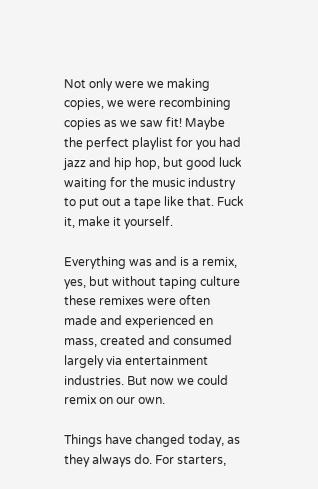Not only were we making copies, we were recombining copies as we saw fit! Maybe the perfect playlist for you had jazz and hip hop, but good luck waiting for the music industry to put out a tape like that. Fuck it, make it yourself.

Everything was and is a remix, yes, but without taping culture these remixes were often made and experienced en mass, created and consumed largely via entertainment industries. But now we could remix on our own.

Things have changed today, as they always do. For starters,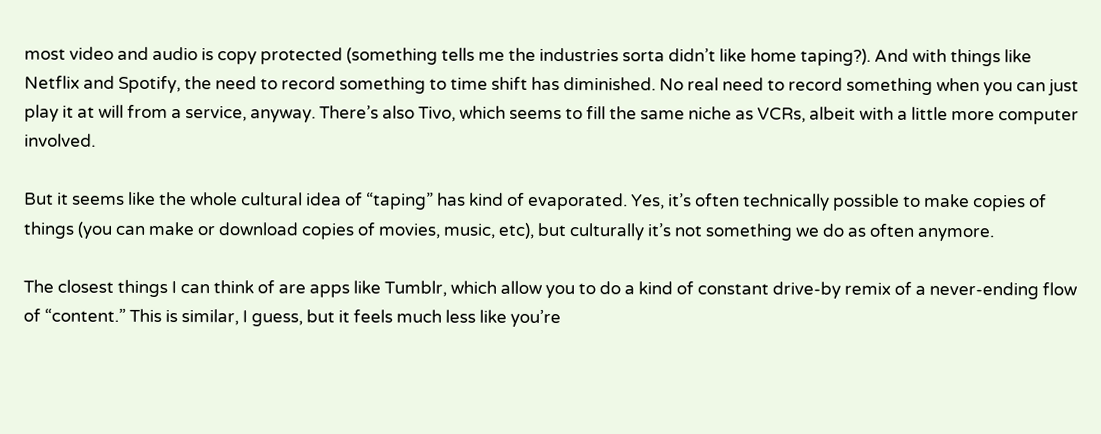most video and audio is copy protected (something tells me the industries sorta didn’t like home taping?). And with things like Netflix and Spotify, the need to record something to time shift has diminished. No real need to record something when you can just play it at will from a service, anyway. There’s also Tivo, which seems to fill the same niche as VCRs, albeit with a little more computer involved.

But it seems like the whole cultural idea of “taping” has kind of evaporated. Yes, it’s often technically possible to make copies of things (you can make or download copies of movies, music, etc), but culturally it’s not something we do as often anymore.

The closest things I can think of are apps like Tumblr, which allow you to do a kind of constant drive-by remix of a never-ending flow of “content.” This is similar, I guess, but it feels much less like you’re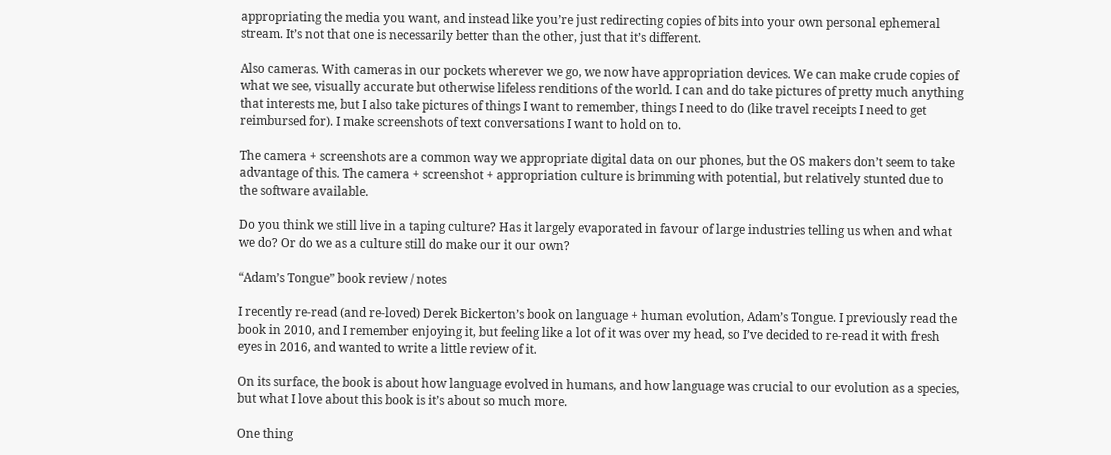appropriating the media you want, and instead like you’re just redirecting copies of bits into your own personal ephemeral stream. It’s not that one is necessarily better than the other, just that it’s different.

Also cameras. With cameras in our pockets wherever we go, we now have appropriation devices. We can make crude copies of what we see, visually accurate but otherwise lifeless renditions of the world. I can and do take pictures of pretty much anything that interests me, but I also take pictures of things I want to remember, things I need to do (like travel receipts I need to get reimbursed for). I make screenshots of text conversations I want to hold on to.

The camera + screenshots are a common way we appropriate digital data on our phones, but the OS makers don’t seem to take advantage of this. The camera + screenshot + appropriation culture is brimming with potential, but relatively stunted due to the software available.

Do you think we still live in a taping culture? Has it largely evaporated in favour of large industries telling us when and what we do? Or do we as a culture still do make our it our own?

“Adam’s Tongue” book review / notes

I recently re-read (and re-loved) Derek Bickerton’s book on language + human evolution, Adam’s Tongue. I previously read the book in 2010, and I remember enjoying it, but feeling like a lot of it was over my head, so I’ve decided to re-read it with fresh eyes in 2016, and wanted to write a little review of it.

On its surface, the book is about how language evolved in humans, and how language was crucial to our evolution as a species, but what I love about this book is it’s about so much more.

One thing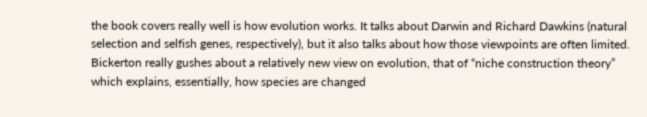the book covers really well is how evolution works. It talks about Darwin and Richard Dawkins (natural selection and selfish genes, respectively), but it also talks about how those viewpoints are often limited. Bickerton really gushes about a relatively new view on evolution, that of “niche construction theory” which explains, essentially, how species are changed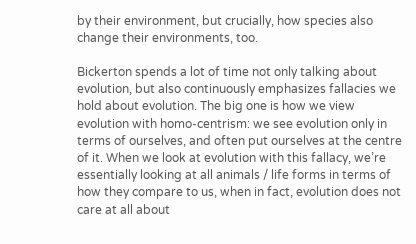by their environment, but crucially, how species also change their environments, too.

Bickerton spends a lot of time not only talking about evolution, but also continuously emphasizes fallacies we hold about evolution. The big one is how we view evolution with homo-centrism: we see evolution only in terms of ourselves, and often put ourselves at the centre of it. When we look at evolution with this fallacy, we’re essentially looking at all animals / life forms in terms of how they compare to us, when in fact, evolution does not care at all about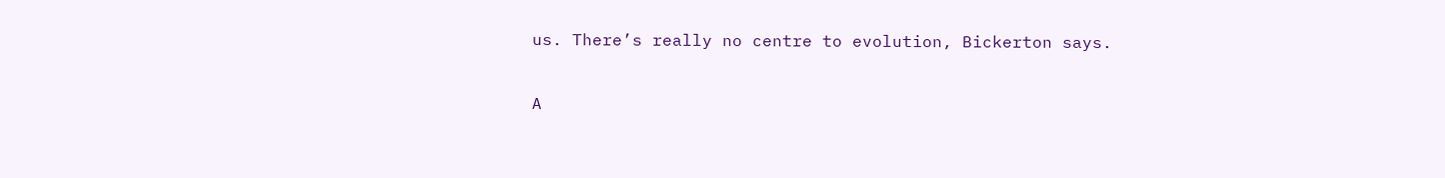us. There’s really no centre to evolution, Bickerton says.

A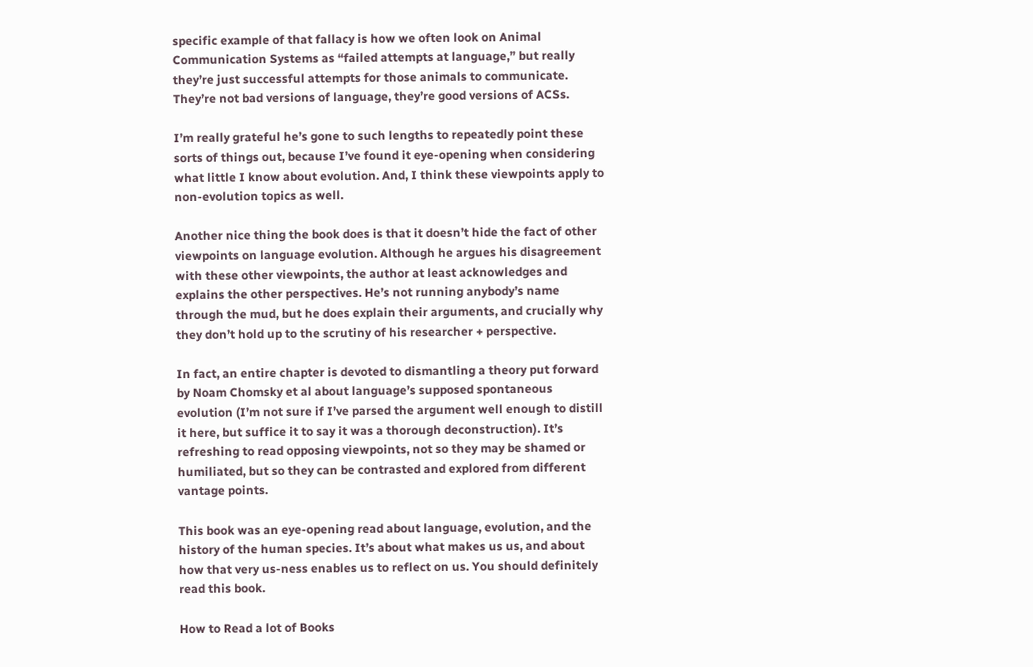specific example of that fallacy is how we often look on Animal Communication Systems as “failed attempts at language,” but really they’re just successful attempts for those animals to communicate. They’re not bad versions of language, they’re good versions of ACSs.

I’m really grateful he’s gone to such lengths to repeatedly point these sorts of things out, because I’ve found it eye-opening when considering what little I know about evolution. And, I think these viewpoints apply to non-evolution topics as well.

Another nice thing the book does is that it doesn’t hide the fact of other viewpoints on language evolution. Although he argues his disagreement with these other viewpoints, the author at least acknowledges and explains the other perspectives. He’s not running anybody’s name through the mud, but he does explain their arguments, and crucially why they don’t hold up to the scrutiny of his researcher + perspective.

In fact, an entire chapter is devoted to dismantling a theory put forward by Noam Chomsky et al about language’s supposed spontaneous evolution (I’m not sure if I’ve parsed the argument well enough to distill it here, but suffice it to say it was a thorough deconstruction). It’s refreshing to read opposing viewpoints, not so they may be shamed or humiliated, but so they can be contrasted and explored from different vantage points.

This book was an eye-opening read about language, evolution, and the history of the human species. It’s about what makes us us, and about how that very us-ness enables us to reflect on us. You should definitely read this book.

How to Read a lot of Books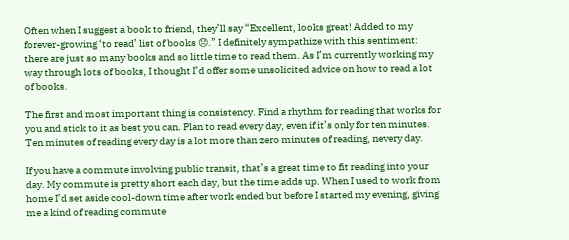Often when I suggest a book to friend, they’ll say “Excellent, looks great! Added to my forever-growing ‘to read’ list of books 😞.” I definitely sympathize with this sentiment: there are just so many books and so little time to read them. As I’m currently working my way through lots of books, I thought I’d offer some unsolicited advice on how to read a lot of books.

The first and most important thing is consistency. Find a rhythm for reading that works for you and stick to it as best you can. Plan to read every day, even if it’s only for ten minutes. Ten minutes of reading every day is a lot more than zero minutes of reading, nevery day.

If you have a commute involving public transit, that’s a great time to fit reading into your day. My commute is pretty short each day, but the time adds up. When I used to work from home I’d set aside cool-down time after work ended but before I started my evening, giving me a kind of reading commute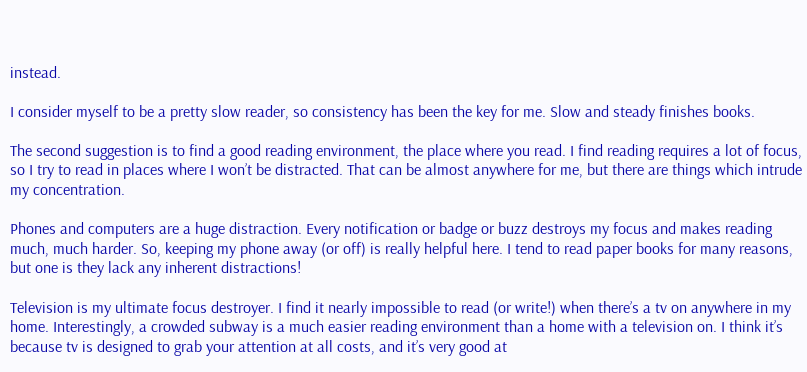instead.

I consider myself to be a pretty slow reader, so consistency has been the key for me. Slow and steady finishes books.

The second suggestion is to find a good reading environment, the place where you read. I find reading requires a lot of focus, so I try to read in places where I won’t be distracted. That can be almost anywhere for me, but there are things which intrude my concentration.

Phones and computers are a huge distraction. Every notification or badge or buzz destroys my focus and makes reading much, much harder. So, keeping my phone away (or off) is really helpful here. I tend to read paper books for many reasons, but one is they lack any inherent distractions!

Television is my ultimate focus destroyer. I find it nearly impossible to read (or write!) when there’s a tv on anywhere in my home. Interestingly, a crowded subway is a much easier reading environment than a home with a television on. I think it’s because tv is designed to grab your attention at all costs, and it’s very good at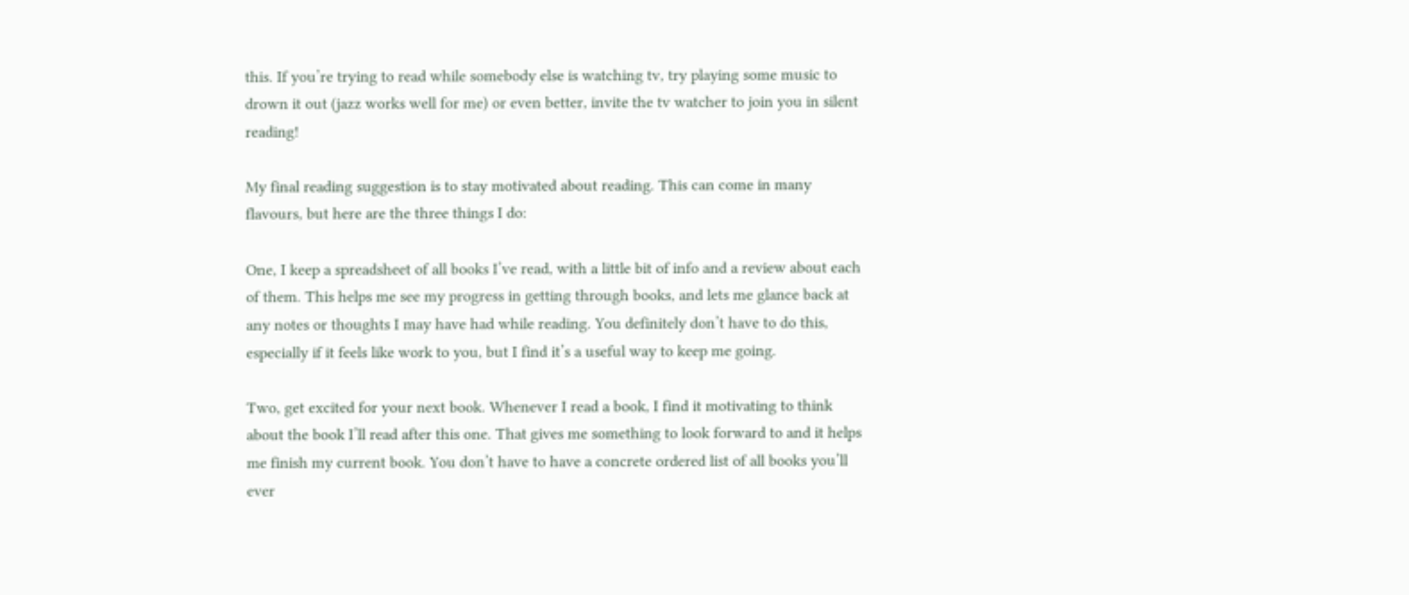this. If you’re trying to read while somebody else is watching tv, try playing some music to drown it out (jazz works well for me) or even better, invite the tv watcher to join you in silent reading!

My final reading suggestion is to stay motivated about reading. This can come in many flavours, but here are the three things I do:

One, I keep a spreadsheet of all books I’ve read, with a little bit of info and a review about each of them. This helps me see my progress in getting through books, and lets me glance back at any notes or thoughts I may have had while reading. You definitely don’t have to do this, especially if it feels like work to you, but I find it’s a useful way to keep me going.

Two, get excited for your next book. Whenever I read a book, I find it motivating to think about the book I’ll read after this one. That gives me something to look forward to and it helps me finish my current book. You don’t have to have a concrete ordered list of all books you’ll ever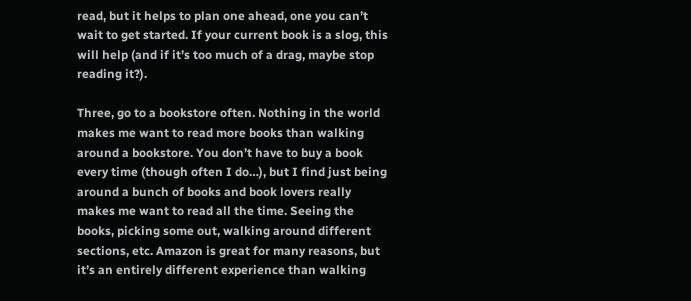read, but it helps to plan one ahead, one you can’t wait to get started. If your current book is a slog, this will help (and if it’s too much of a drag, maybe stop reading it?).

Three, go to a bookstore often. Nothing in the world makes me want to read more books than walking around a bookstore. You don’t have to buy a book every time (though often I do…), but I find just being around a bunch of books and book lovers really makes me want to read all the time. Seeing the books, picking some out, walking around different sections, etc. Amazon is great for many reasons, but it’s an entirely different experience than walking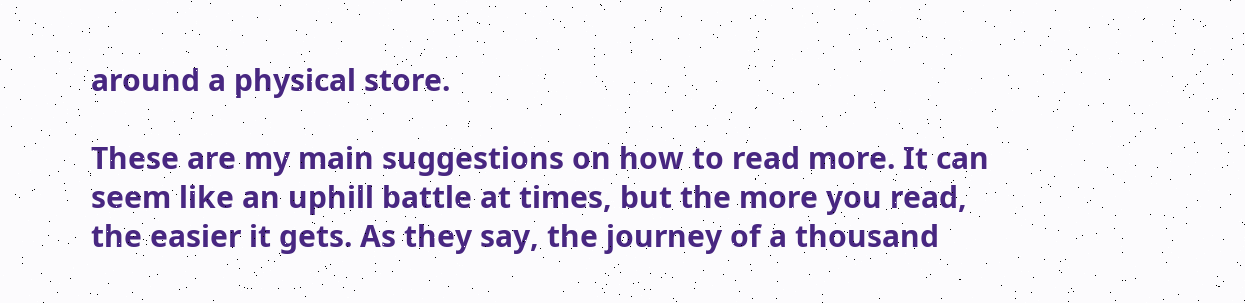around a physical store.

These are my main suggestions on how to read more. It can seem like an uphill battle at times, but the more you read, the easier it gets. As they say, the journey of a thousand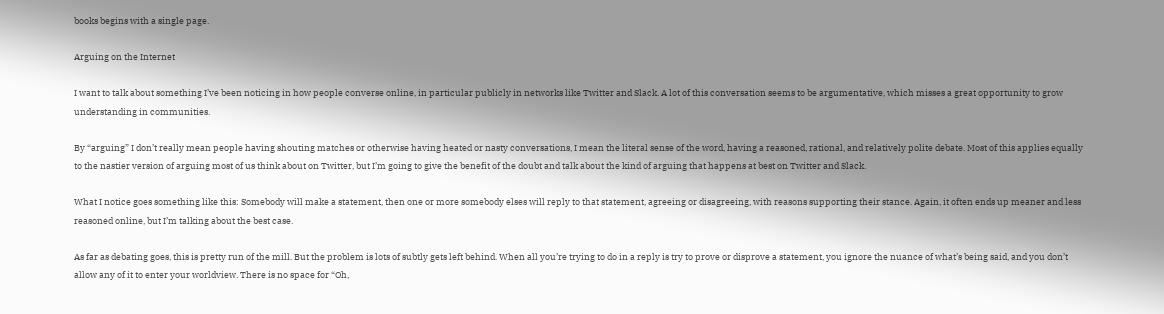books begins with a single page.

Arguing on the Internet

I want to talk about something I’ve been noticing in how people converse online, in particular publicly in networks like Twitter and Slack. A lot of this conversation seems to be argumentative, which misses a great opportunity to grow understanding in communities.

By “arguing” I don’t really mean people having shouting matches or otherwise having heated or nasty conversations, I mean the literal sense of the word, having a reasoned, rational, and relatively polite debate. Most of this applies equally to the nastier version of arguing most of us think about on Twitter, but I’m going to give the benefit of the doubt and talk about the kind of arguing that happens at best on Twitter and Slack.

What I notice goes something like this: Somebody will make a statement, then one or more somebody elses will reply to that statement, agreeing or disagreeing, with reasons supporting their stance. Again, it often ends up meaner and less reasoned online, but I’m talking about the best case.

As far as debating goes, this is pretty run of the mill. But the problem is lots of subtly gets left behind. When all you’re trying to do in a reply is try to prove or disprove a statement, you ignore the nuance of what’s being said, and you don’t allow any of it to enter your worldview. There is no space for “Oh,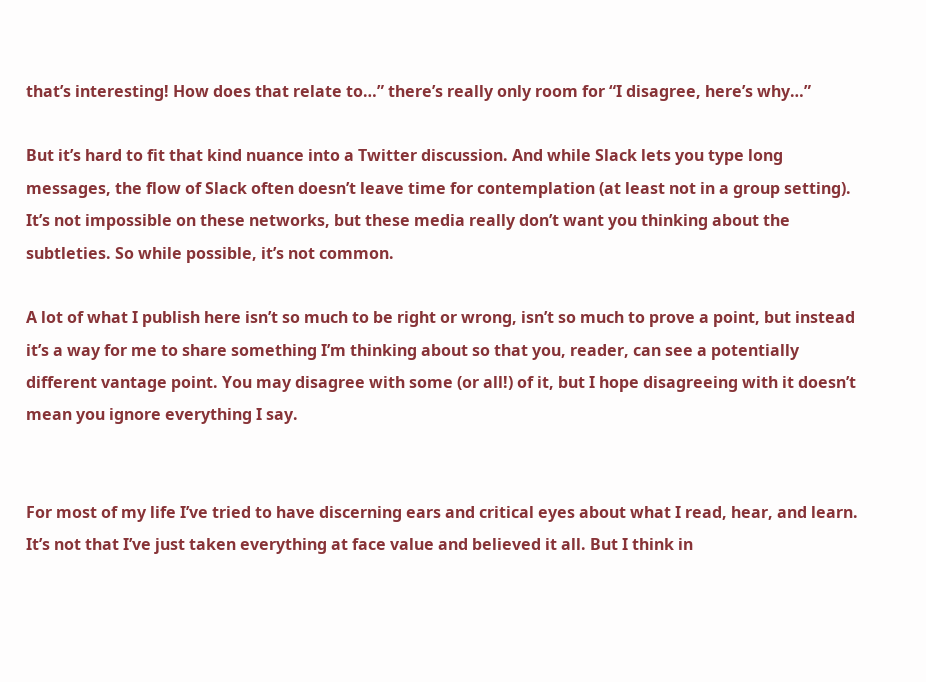that’s interesting! How does that relate to…” there’s really only room for “I disagree, here’s why…”

But it’s hard to fit that kind nuance into a Twitter discussion. And while Slack lets you type long messages, the flow of Slack often doesn’t leave time for contemplation (at least not in a group setting). It’s not impossible on these networks, but these media really don’t want you thinking about the subtleties. So while possible, it’s not common.

A lot of what I publish here isn’t so much to be right or wrong, isn’t so much to prove a point, but instead it’s a way for me to share something I’m thinking about so that you, reader, can see a potentially different vantage point. You may disagree with some (or all!) of it, but I hope disagreeing with it doesn’t mean you ignore everything I say.


For most of my life I’ve tried to have discerning ears and critical eyes about what I read, hear, and learn. It’s not that I’ve just taken everything at face value and believed it all. But I think in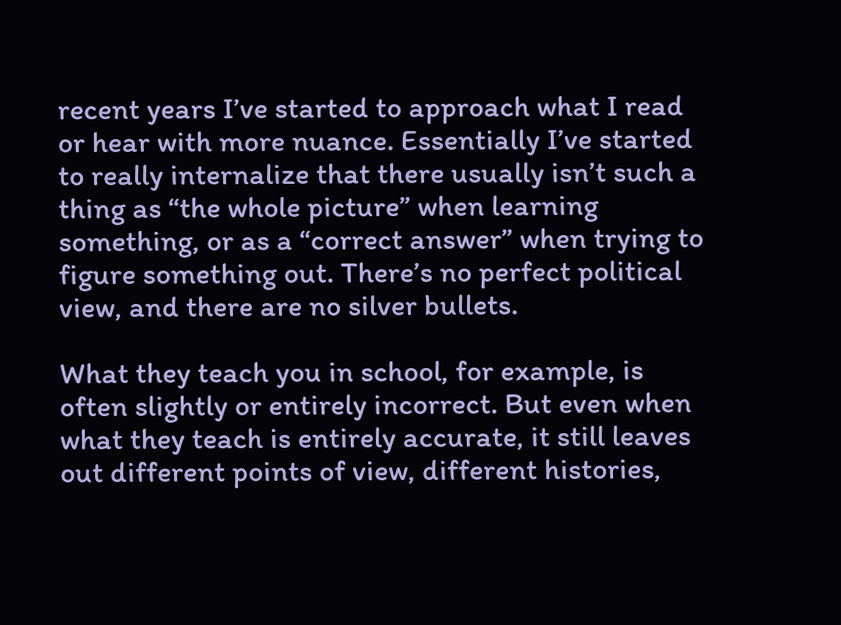recent years I’ve started to approach what I read or hear with more nuance. Essentially I’ve started to really internalize that there usually isn’t such a thing as “the whole picture” when learning something, or as a “correct answer” when trying to figure something out. There’s no perfect political view, and there are no silver bullets.

What they teach you in school, for example, is often slightly or entirely incorrect. But even when what they teach is entirely accurate, it still leaves out different points of view, different histories,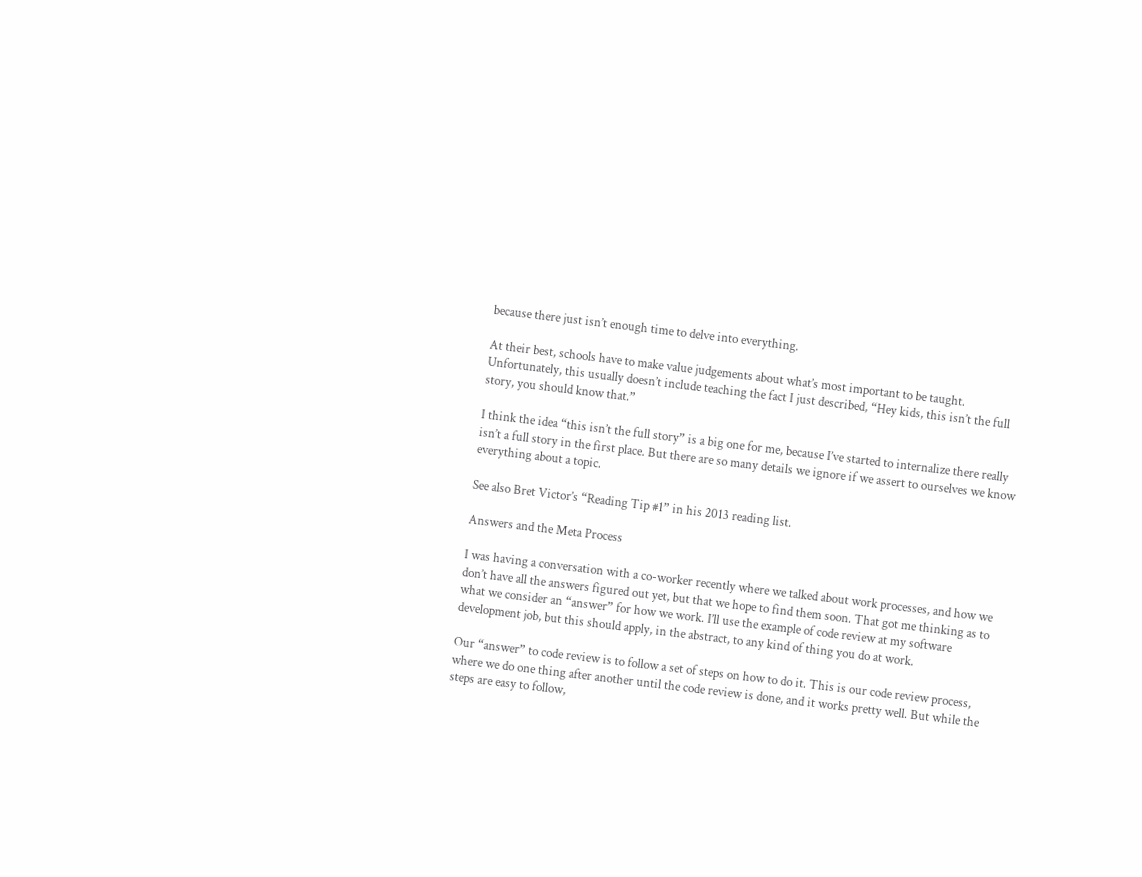because there just isn’t enough time to delve into everything.

At their best, schools have to make value judgements about what’s most important to be taught. Unfortunately, this usually doesn’t include teaching the fact I just described, “Hey kids, this isn’t the full story, you should know that.”

I think the idea “this isn’t the full story” is a big one for me, because I’ve started to internalize there really isn’t a full story in the first place. But there are so many details we ignore if we assert to ourselves we know everything about a topic.

See also Bret Victor’s “Reading Tip #1” in his 2013 reading list.

Answers and the Meta Process

I was having a conversation with a co-worker recently where we talked about work processes, and how we don’t have all the answers figured out yet, but that we hope to find them soon. That got me thinking as to what we consider an “answer” for how we work. I’ll use the example of code review at my software development job, but this should apply, in the abstract, to any kind of thing you do at work.

Our “answer” to code review is to follow a set of steps on how to do it. This is our code review process, where we do one thing after another until the code review is done, and it works pretty well. But while the steps are easy to follow,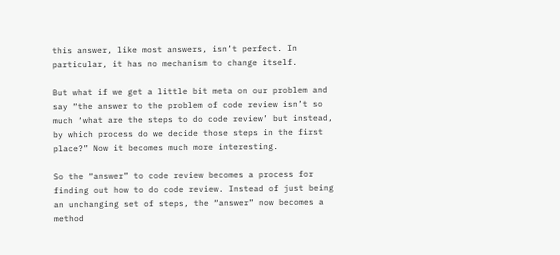this answer, like most answers, isn’t perfect. In particular, it has no mechanism to change itself.

But what if we get a little bit meta on our problem and say “the answer to the problem of code review isn’t so much ‘what are the steps to do code review’ but instead, by which process do we decide those steps in the first place?” Now it becomes much more interesting.

So the “answer” to code review becomes a process for finding out how to do code review. Instead of just being an unchanging set of steps, the “answer” now becomes a method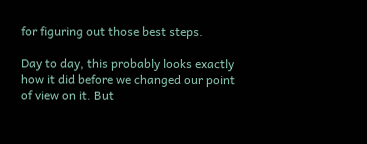for figuring out those best steps.

Day to day, this probably looks exactly how it did before we changed our point of view on it. But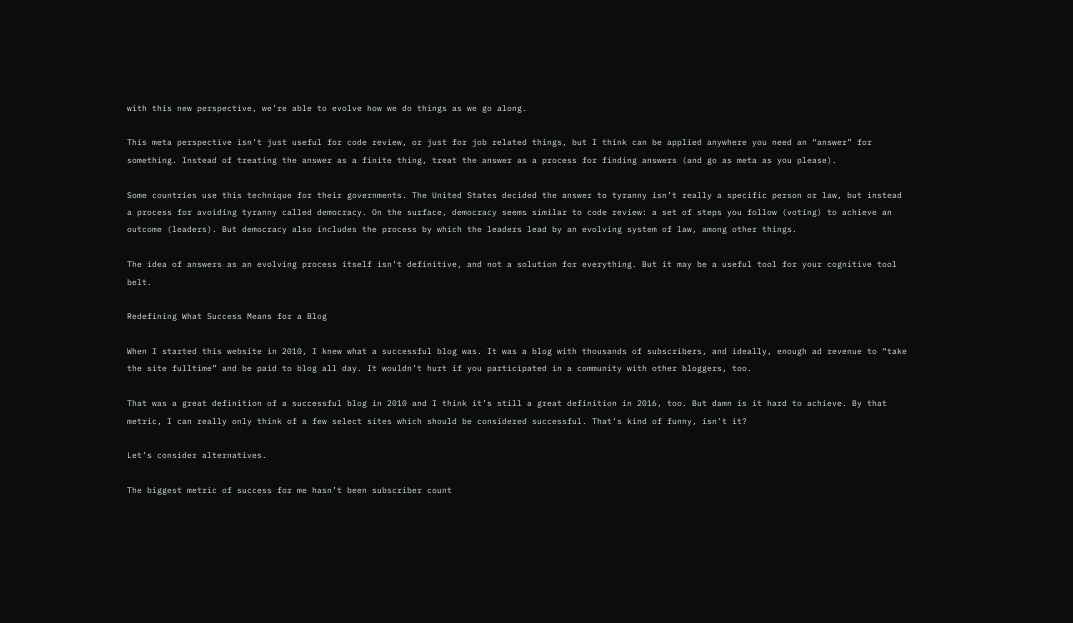with this new perspective, we’re able to evolve how we do things as we go along.

This meta perspective isn’t just useful for code review, or just for job related things, but I think can be applied anywhere you need an “answer” for something. Instead of treating the answer as a finite thing, treat the answer as a process for finding answers (and go as meta as you please).

Some countries use this technique for their governments. The United States decided the answer to tyranny isn’t really a specific person or law, but instead a process for avoiding tyranny called democracy. On the surface, democracy seems similar to code review: a set of steps you follow (voting) to achieve an outcome (leaders). But democracy also includes the process by which the leaders lead by an evolving system of law, among other things.

The idea of answers as an evolving process itself isn’t definitive, and not a solution for everything. But it may be a useful tool for your cognitive tool belt.

Redefining What Success Means for a Blog

When I started this website in 2010, I knew what a successful blog was. It was a blog with thousands of subscribers, and ideally, enough ad revenue to “take the site fulltime” and be paid to blog all day. It wouldn’t hurt if you participated in a community with other bloggers, too.

That was a great definition of a successful blog in 2010 and I think it’s still a great definition in 2016, too. But damn is it hard to achieve. By that metric, I can really only think of a few select sites which should be considered successful. That’s kind of funny, isn’t it?

Let’s consider alternatives.

The biggest metric of success for me hasn’t been subscriber count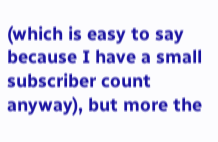(which is easy to say because I have a small subscriber count anyway), but more the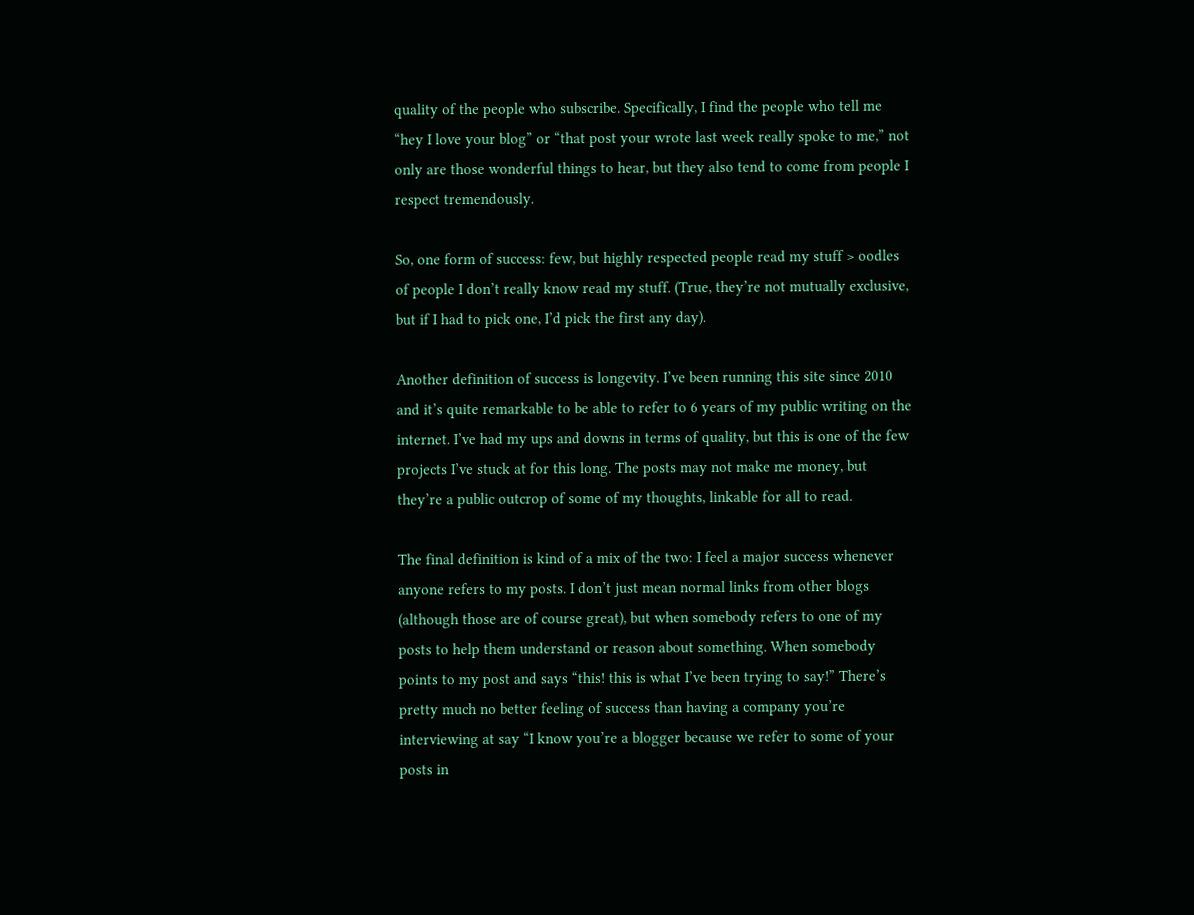quality of the people who subscribe. Specifically, I find the people who tell me “hey I love your blog” or “that post your wrote last week really spoke to me,” not only are those wonderful things to hear, but they also tend to come from people I respect tremendously.

So, one form of success: few, but highly respected people read my stuff > oodles of people I don’t really know read my stuff. (True, they’re not mutually exclusive, but if I had to pick one, I’d pick the first any day).

Another definition of success is longevity. I’ve been running this site since 2010 and it’s quite remarkable to be able to refer to 6 years of my public writing on the internet. I’ve had my ups and downs in terms of quality, but this is one of the few projects I’ve stuck at for this long. The posts may not make me money, but they’re a public outcrop of some of my thoughts, linkable for all to read.

The final definition is kind of a mix of the two: I feel a major success whenever anyone refers to my posts. I don’t just mean normal links from other blogs (although those are of course great), but when somebody refers to one of my posts to help them understand or reason about something. When somebody points to my post and says “this! this is what I’ve been trying to say!” There’s pretty much no better feeling of success than having a company you’re interviewing at say “I know you’re a blogger because we refer to some of your posts in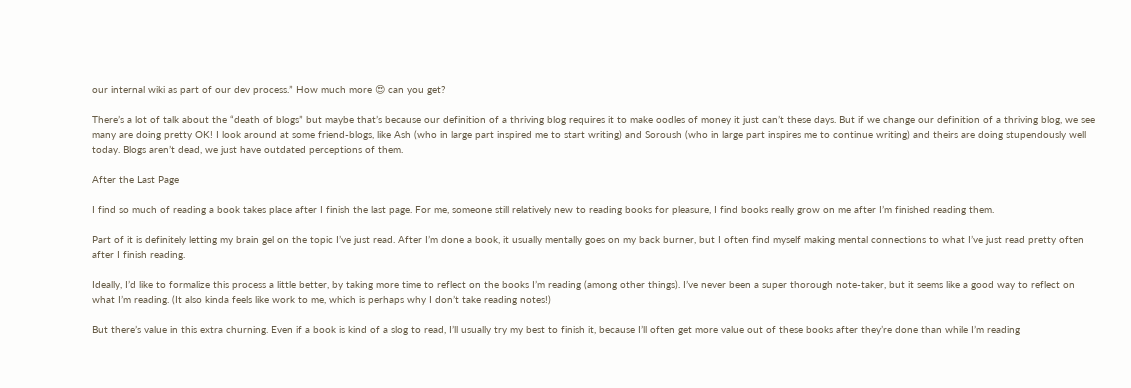our internal wiki as part of our dev process.” How much more 😍 can you get?

There’s a lot of talk about the “death of blogs” but maybe that’s because our definition of a thriving blog requires it to make oodles of money it just can’t these days. But if we change our definition of a thriving blog, we see many are doing pretty OK! I look around at some friend-blogs, like Ash (who in large part inspired me to start writing) and Soroush (who in large part inspires me to continue writing) and theirs are doing stupendously well today. Blogs aren’t dead, we just have outdated perceptions of them.

After the Last Page

I find so much of reading a book takes place after I finish the last page. For me, someone still relatively new to reading books for pleasure, I find books really grow on me after I’m finished reading them.

Part of it is definitely letting my brain gel on the topic I’ve just read. After I’m done a book, it usually mentally goes on my back burner, but I often find myself making mental connections to what I’ve just read pretty often after I finish reading.

Ideally, I’d like to formalize this process a little better, by taking more time to reflect on the books I’m reading (among other things). I’ve never been a super thorough note-taker, but it seems like a good way to reflect on what I’m reading. (It also kinda feels like work to me, which is perhaps why I don’t take reading notes!)

But there’s value in this extra churning. Even if a book is kind of a slog to read, I’ll usually try my best to finish it, because I’ll often get more value out of these books after they’re done than while I’m reading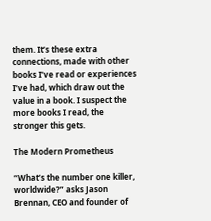them. It’s these extra connections, made with other books I’ve read or experiences I’ve had, which draw out the value in a book. I suspect the more books I read, the stronger this gets.

The Modern Prometheus

“What’s the number one killer, worldwide?” asks Jason Brennan, CEO and founder of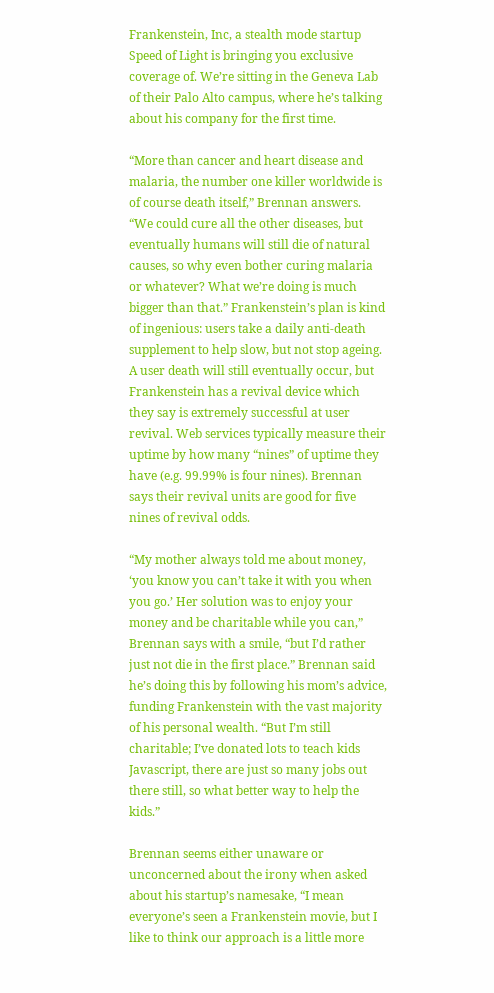Frankenstein, Inc, a stealth mode startup Speed of Light is bringing you exclusive coverage of. We’re sitting in the Geneva Lab of their Palo Alto campus, where he’s talking about his company for the first time.

“More than cancer and heart disease and malaria, the number one killer worldwide is of course death itself,” Brennan answers. “We could cure all the other diseases, but eventually humans will still die of natural causes, so why even bother curing malaria or whatever? What we’re doing is much bigger than that.” Frankenstein’s plan is kind of ingenious: users take a daily anti-death supplement to help slow, but not stop ageing. A user death will still eventually occur, but Frankenstein has a revival device which they say is extremely successful at user revival. Web services typically measure their uptime by how many “nines” of uptime they have (e.g. 99.99% is four nines). Brennan says their revival units are good for five nines of revival odds.

“My mother always told me about money, ‘you know you can’t take it with you when you go.’ Her solution was to enjoy your money and be charitable while you can,” Brennan says with a smile, “but I’d rather just not die in the first place.” Brennan said he’s doing this by following his mom’s advice, funding Frankenstein with the vast majority of his personal wealth. “But I’m still charitable; I’ve donated lots to teach kids Javascript, there are just so many jobs out there still, so what better way to help the kids.”

Brennan seems either unaware or unconcerned about the irony when asked about his startup’s namesake, “I mean everyone’s seen a Frankenstein movie, but I like to think our approach is a little more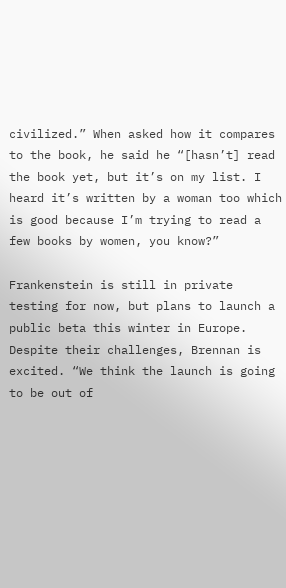civilized.” When asked how it compares to the book, he said he “[hasn’t] read the book yet, but it’s on my list. I heard it’s written by a woman too which is good because I’m trying to read a few books by women, you know?”

Frankenstein is still in private testing for now, but plans to launch a public beta this winter in Europe. Despite their challenges, Brennan is excited. “We think the launch is going to be out of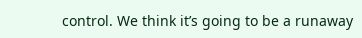control. We think it’s going to be a runaway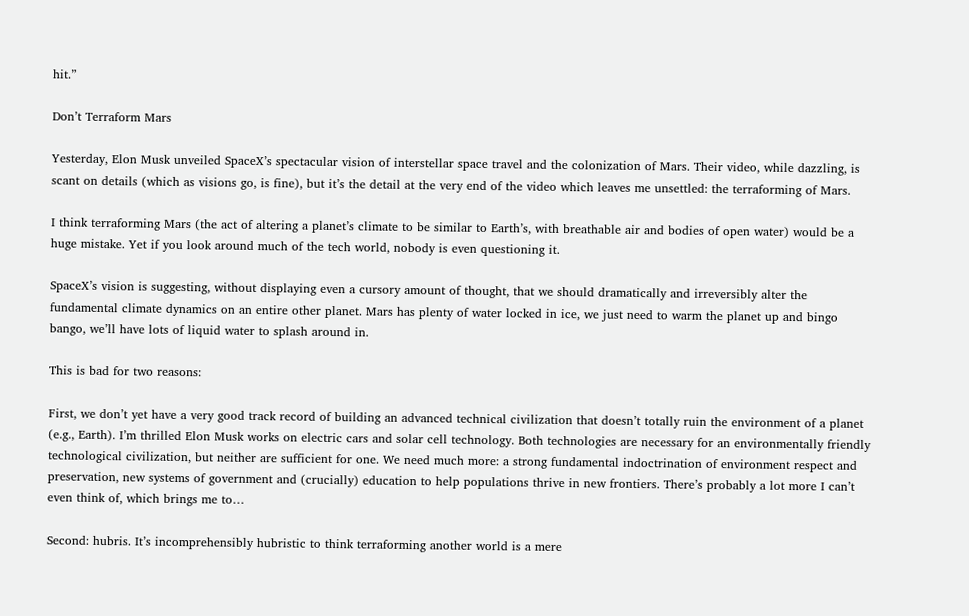hit.”

Don’t Terraform Mars

Yesterday, Elon Musk unveiled SpaceX’s spectacular vision of interstellar space travel and the colonization of Mars. Their video, while dazzling, is scant on details (which as visions go, is fine), but it’s the detail at the very end of the video which leaves me unsettled: the terraforming of Mars.

I think terraforming Mars (the act of altering a planet’s climate to be similar to Earth’s, with breathable air and bodies of open water) would be a huge mistake. Yet if you look around much of the tech world, nobody is even questioning it.

SpaceX’s vision is suggesting, without displaying even a cursory amount of thought, that we should dramatically and irreversibly alter the fundamental climate dynamics on an entire other planet. Mars has plenty of water locked in ice, we just need to warm the planet up and bingo bango, we’ll have lots of liquid water to splash around in.

This is bad for two reasons:

First, we don’t yet have a very good track record of building an advanced technical civilization that doesn’t totally ruin the environment of a planet (e.g., Earth). I’m thrilled Elon Musk works on electric cars and solar cell technology. Both technologies are necessary for an environmentally friendly technological civilization, but neither are sufficient for one. We need much more: a strong fundamental indoctrination of environment respect and preservation, new systems of government and (crucially) education to help populations thrive in new frontiers. There’s probably a lot more I can’t even think of, which brings me to…

Second: hubris. It’s incomprehensibly hubristic to think terraforming another world is a mere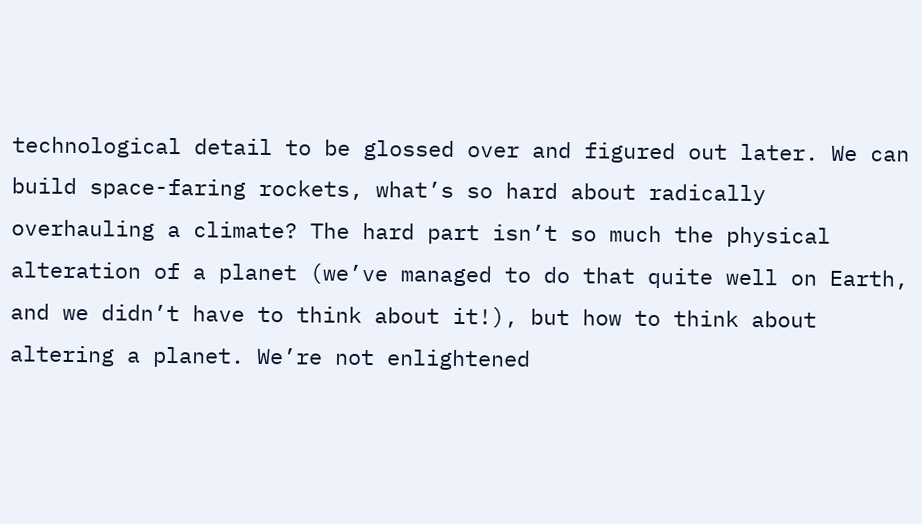technological detail to be glossed over and figured out later. We can build space-faring rockets, what’s so hard about radically overhauling a climate? The hard part isn’t so much the physical alteration of a planet (we’ve managed to do that quite well on Earth, and we didn’t have to think about it!), but how to think about altering a planet. We’re not enlightened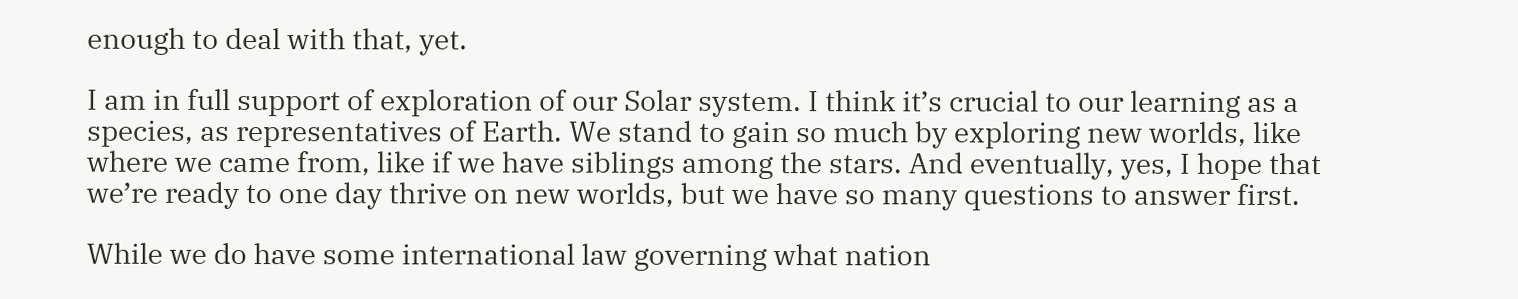enough to deal with that, yet.

I am in full support of exploration of our Solar system. I think it’s crucial to our learning as a species, as representatives of Earth. We stand to gain so much by exploring new worlds, like where we came from, like if we have siblings among the stars. And eventually, yes, I hope that we’re ready to one day thrive on new worlds, but we have so many questions to answer first.

While we do have some international law governing what nation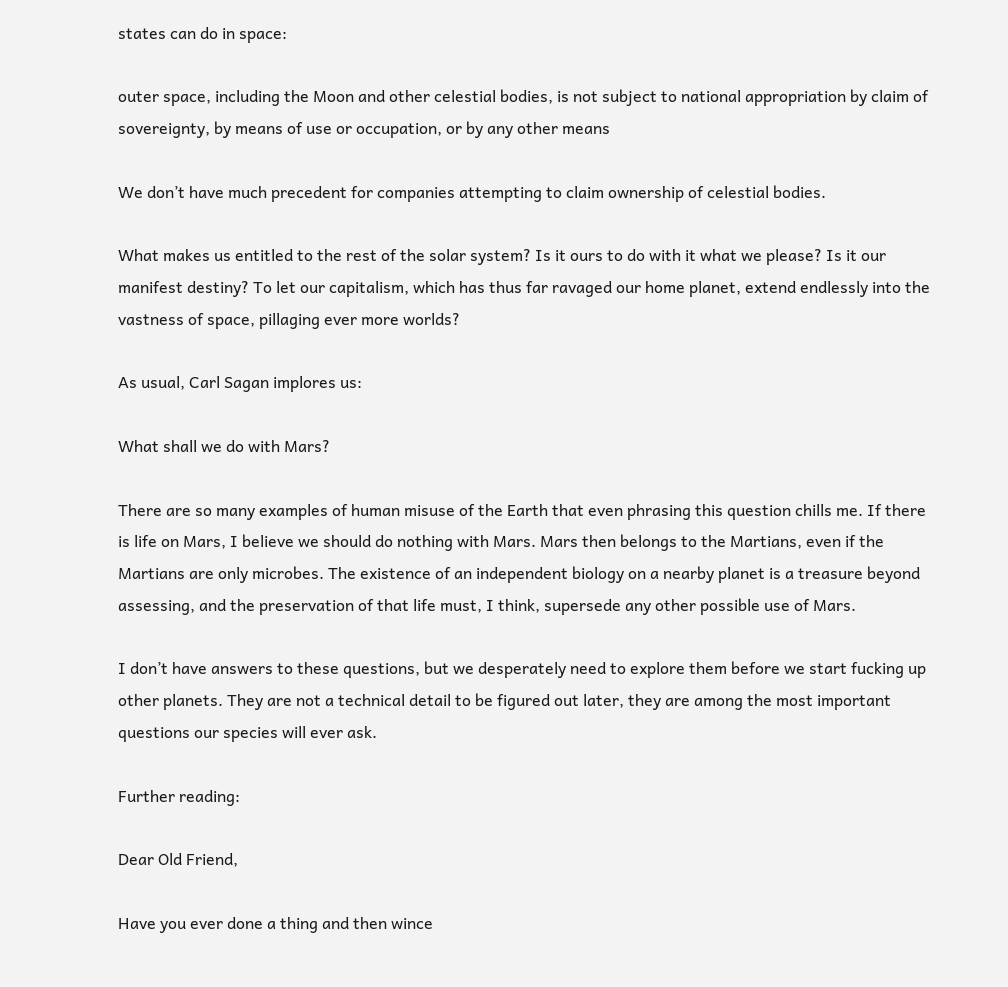states can do in space:

outer space, including the Moon and other celestial bodies, is not subject to national appropriation by claim of sovereignty, by means of use or occupation, or by any other means

We don’t have much precedent for companies attempting to claim ownership of celestial bodies.

What makes us entitled to the rest of the solar system? Is it ours to do with it what we please? Is it our manifest destiny? To let our capitalism, which has thus far ravaged our home planet, extend endlessly into the vastness of space, pillaging ever more worlds?

As usual, Carl Sagan implores us:

What shall we do with Mars?

There are so many examples of human misuse of the Earth that even phrasing this question chills me. If there is life on Mars, I believe we should do nothing with Mars. Mars then belongs to the Martians, even if the Martians are only microbes. The existence of an independent biology on a nearby planet is a treasure beyond assessing, and the preservation of that life must, I think, supersede any other possible use of Mars.

I don’t have answers to these questions, but we desperately need to explore them before we start fucking up other planets. They are not a technical detail to be figured out later, they are among the most important questions our species will ever ask.

Further reading:

Dear Old Friend,

Have you ever done a thing and then wince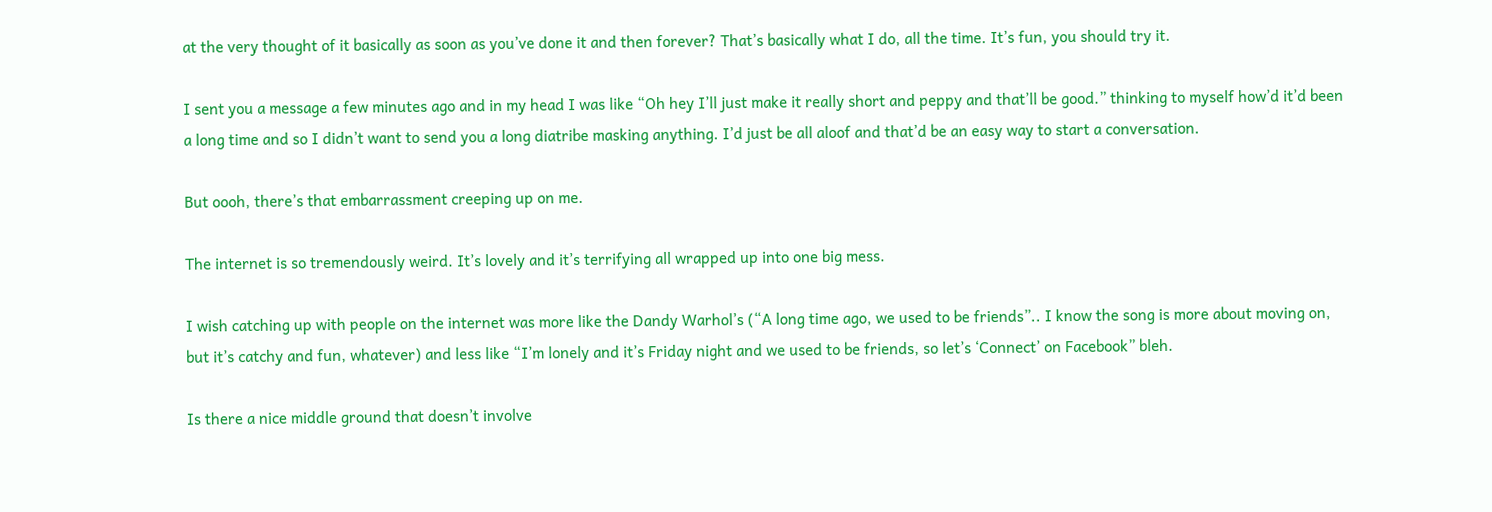at the very thought of it basically as soon as you’ve done it and then forever? That’s basically what I do, all the time. It’s fun, you should try it.

I sent you a message a few minutes ago and in my head I was like “Oh hey I’ll just make it really short and peppy and that’ll be good.” thinking to myself how’d it’d been a long time and so I didn’t want to send you a long diatribe masking anything. I’d just be all aloof and that’d be an easy way to start a conversation.

But oooh, there’s that embarrassment creeping up on me.

The internet is so tremendously weird. It’s lovely and it’s terrifying all wrapped up into one big mess.

I wish catching up with people on the internet was more like the Dandy Warhol’s (“A long time ago, we used to be friends”.. I know the song is more about moving on, but it’s catchy and fun, whatever) and less like “I’m lonely and it’s Friday night and we used to be friends, so let’s ‘Connect’ on Facebook” bleh.

Is there a nice middle ground that doesn’t involve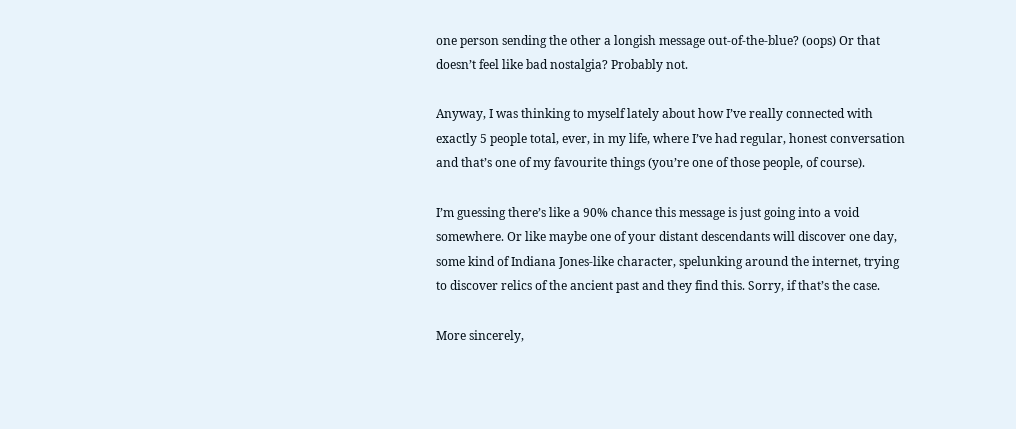one person sending the other a longish message out-of-the-blue? (oops) Or that doesn’t feel like bad nostalgia? Probably not.

Anyway, I was thinking to myself lately about how I’ve really connected with exactly 5 people total, ever, in my life, where I’ve had regular, honest conversation and that’s one of my favourite things (you’re one of those people, of course).

I’m guessing there’s like a 90% chance this message is just going into a void somewhere. Or like maybe one of your distant descendants will discover one day, some kind of Indiana Jones-like character, spelunking around the internet, trying to discover relics of the ancient past and they find this. Sorry, if that’s the case.

More sincerely,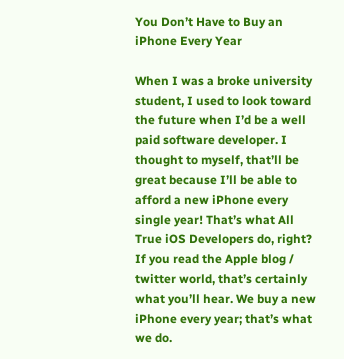You Don’t Have to Buy an iPhone Every Year

When I was a broke university student, I used to look toward the future when I’d be a well paid software developer. I thought to myself, that’ll be great because I’ll be able to afford a new iPhone every single year! That’s what All True iOS Developers do, right? If you read the Apple blog / twitter world, that’s certainly what you’ll hear. We buy a new iPhone every year; that’s what we do.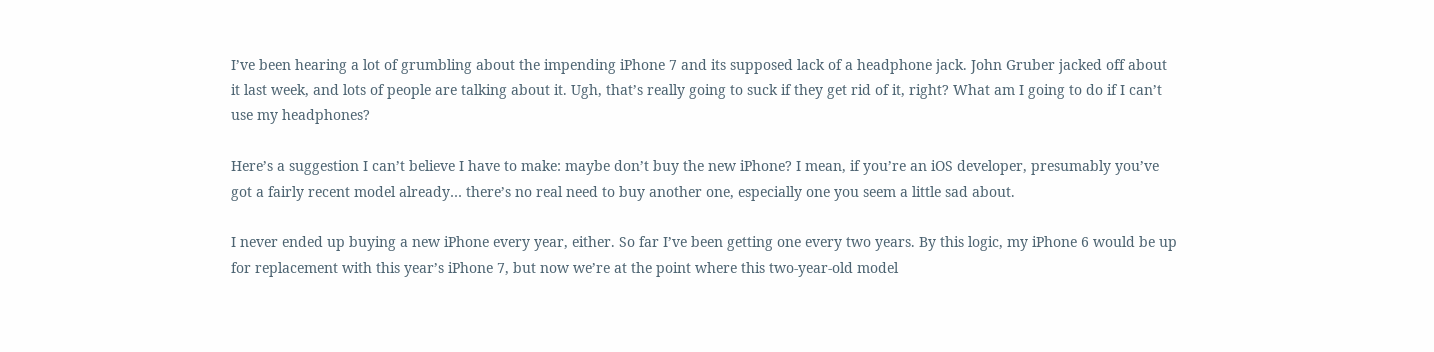I’ve been hearing a lot of grumbling about the impending iPhone 7 and its supposed lack of a headphone jack. John Gruber jacked off about it last week, and lots of people are talking about it. Ugh, that’s really going to suck if they get rid of it, right? What am I going to do if I can’t use my headphones?

Here’s a suggestion I can’t believe I have to make: maybe don’t buy the new iPhone? I mean, if you’re an iOS developer, presumably you’ve got a fairly recent model already… there’s no real need to buy another one, especially one you seem a little sad about.

I never ended up buying a new iPhone every year, either. So far I’ve been getting one every two years. By this logic, my iPhone 6 would be up for replacement with this year’s iPhone 7, but now we’re at the point where this two-year-old model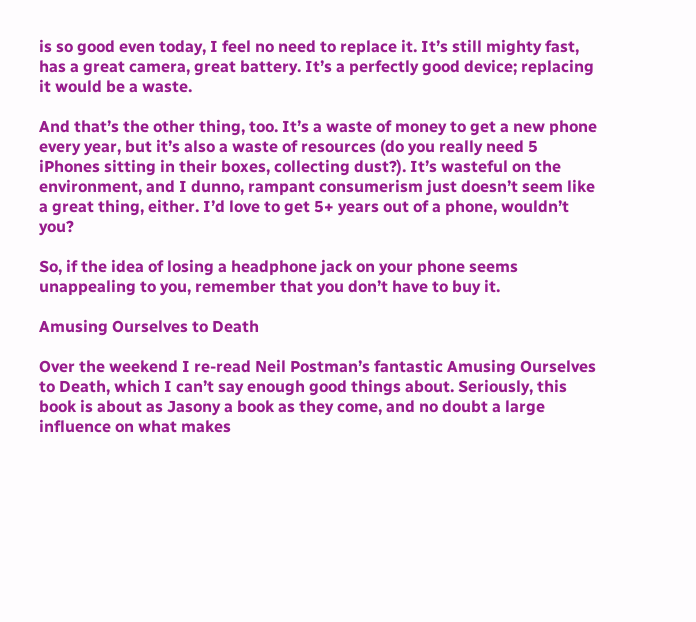is so good even today, I feel no need to replace it. It’s still mighty fast, has a great camera, great battery. It’s a perfectly good device; replacing it would be a waste.

And that’s the other thing, too. It’s a waste of money to get a new phone every year, but it’s also a waste of resources (do you really need 5 iPhones sitting in their boxes, collecting dust?). It’s wasteful on the environment, and I dunno, rampant consumerism just doesn’t seem like a great thing, either. I’d love to get 5+ years out of a phone, wouldn’t you?

So, if the idea of losing a headphone jack on your phone seems unappealing to you, remember that you don’t have to buy it.

Amusing Ourselves to Death

Over the weekend I re-read Neil Postman’s fantastic Amusing Ourselves to Death, which I can’t say enough good things about. Seriously, this book is about as Jasony a book as they come, and no doubt a large influence on what makes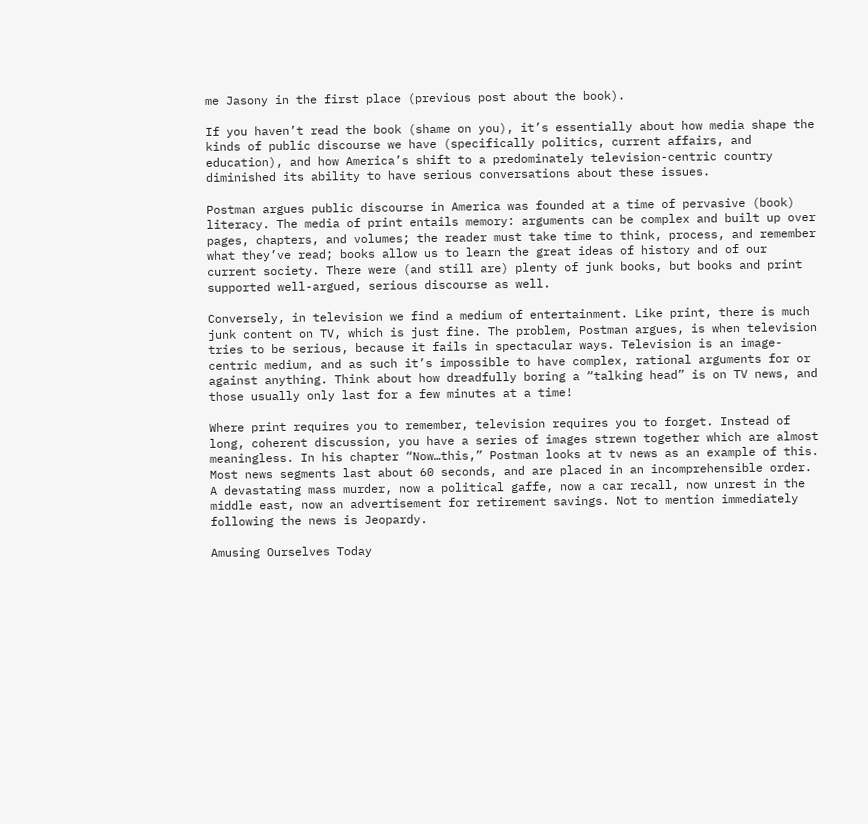me Jasony in the first place (previous post about the book).

If you haven’t read the book (shame on you), it’s essentially about how media shape the kinds of public discourse we have (specifically politics, current affairs, and education), and how America’s shift to a predominately television-centric country diminished its ability to have serious conversations about these issues.

Postman argues public discourse in America was founded at a time of pervasive (book) literacy. The media of print entails memory: arguments can be complex and built up over pages, chapters, and volumes; the reader must take time to think, process, and remember what they’ve read; books allow us to learn the great ideas of history and of our current society. There were (and still are) plenty of junk books, but books and print supported well-argued, serious discourse as well.

Conversely, in television we find a medium of entertainment. Like print, there is much junk content on TV, which is just fine. The problem, Postman argues, is when television tries to be serious, because it fails in spectacular ways. Television is an image-centric medium, and as such it’s impossible to have complex, rational arguments for or against anything. Think about how dreadfully boring a “talking head” is on TV news, and those usually only last for a few minutes at a time!

Where print requires you to remember, television requires you to forget. Instead of long, coherent discussion, you have a series of images strewn together which are almost meaningless. In his chapter “Now…this,” Postman looks at tv news as an example of this. Most news segments last about 60 seconds, and are placed in an incomprehensible order. A devastating mass murder, now a political gaffe, now a car recall, now unrest in the middle east, now an advertisement for retirement savings. Not to mention immediately following the news is Jeopardy.

Amusing Ourselves Today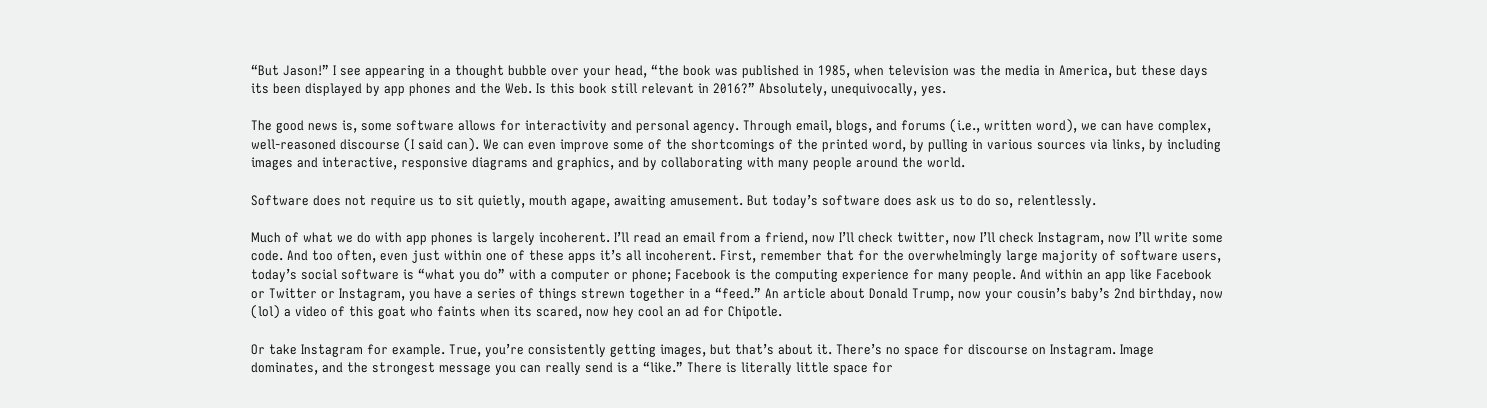“But Jason!” I see appearing in a thought bubble over your head, “the book was published in 1985, when television was the media in America, but these days its been displayed by app phones and the Web. Is this book still relevant in 2016?” Absolutely, unequivocally, yes.

The good news is, some software allows for interactivity and personal agency. Through email, blogs, and forums (i.e., written word), we can have complex, well-reasoned discourse (I said can). We can even improve some of the shortcomings of the printed word, by pulling in various sources via links, by including images and interactive, responsive diagrams and graphics, and by collaborating with many people around the world.

Software does not require us to sit quietly, mouth agape, awaiting amusement. But today’s software does ask us to do so, relentlessly.

Much of what we do with app phones is largely incoherent. I’ll read an email from a friend, now I’ll check twitter, now I’ll check Instagram, now I’ll write some code. And too often, even just within one of these apps it’s all incoherent. First, remember that for the overwhelmingly large majority of software users, today’s social software is “what you do” with a computer or phone; Facebook is the computing experience for many people. And within an app like Facebook or Twitter or Instagram, you have a series of things strewn together in a “feed.” An article about Donald Trump, now your cousin’s baby’s 2nd birthday, now (lol) a video of this goat who faints when its scared, now hey cool an ad for Chipotle.

Or take Instagram for example. True, you’re consistently getting images, but that’s about it. There’s no space for discourse on Instagram. Image dominates, and the strongest message you can really send is a “like.” There is literally little space for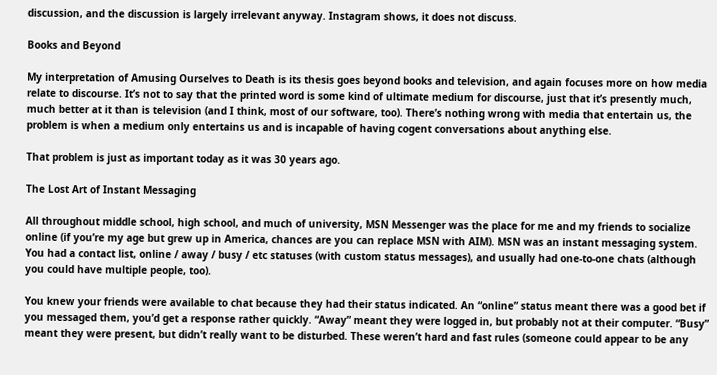discussion, and the discussion is largely irrelevant anyway. Instagram shows, it does not discuss.

Books and Beyond

My interpretation of Amusing Ourselves to Death is its thesis goes beyond books and television, and again focuses more on how media relate to discourse. It’s not to say that the printed word is some kind of ultimate medium for discourse, just that it’s presently much, much better at it than is television (and I think, most of our software, too). There’s nothing wrong with media that entertain us, the problem is when a medium only entertains us and is incapable of having cogent conversations about anything else.

That problem is just as important today as it was 30 years ago.

The Lost Art of Instant Messaging

All throughout middle school, high school, and much of university, MSN Messenger was the place for me and my friends to socialize online (if you’re my age but grew up in America, chances are you can replace MSN with AIM). MSN was an instant messaging system. You had a contact list, online / away / busy / etc statuses (with custom status messages), and usually had one-to-one chats (although you could have multiple people, too).

You knew your friends were available to chat because they had their status indicated. An “online” status meant there was a good bet if you messaged them, you’d get a response rather quickly. “Away” meant they were logged in, but probably not at their computer. “Busy” meant they were present, but didn’t really want to be disturbed. These weren’t hard and fast rules (someone could appear to be any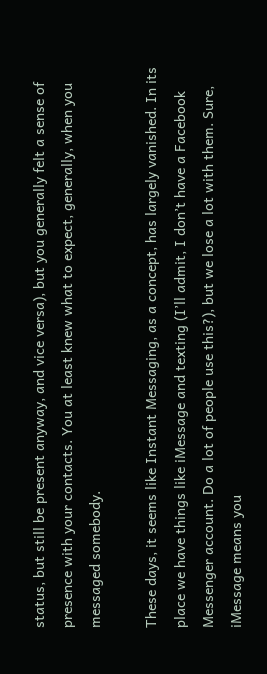status, but still be present anyway, and vice versa), but you generally felt a sense of presence with your contacts. You at least knew what to expect, generally, when you messaged somebody.

These days, it seems like Instant Messaging, as a concept, has largely vanished. In its place we have things like iMessage and texting (I’ll admit, I don’t have a Facebook Messenger account. Do a lot of people use this?), but we lose a lot with them. Sure, iMessage means you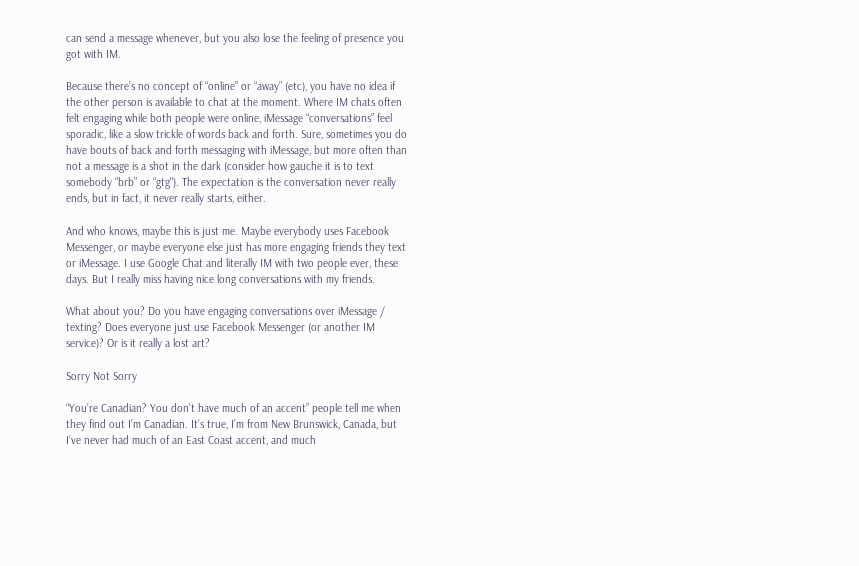can send a message whenever, but you also lose the feeling of presence you got with IM.

Because there’s no concept of “online” or “away” (etc), you have no idea if the other person is available to chat at the moment. Where IM chats often felt engaging while both people were online, iMessage “conversations” feel sporadic, like a slow trickle of words back and forth. Sure, sometimes you do have bouts of back and forth messaging with iMessage, but more often than not a message is a shot in the dark (consider how gauche it is to text somebody “brb” or “gtg"). The expectation is the conversation never really ends, but in fact, it never really starts, either.

And who knows, maybe this is just me. Maybe everybody uses Facebook Messenger, or maybe everyone else just has more engaging friends they text or iMessage. I use Google Chat and literally IM with two people ever, these days. But I really miss having nice long conversations with my friends.

What about you? Do you have engaging conversations over iMessage / texting? Does everyone just use Facebook Messenger (or another IM service)? Or is it really a lost art?

Sorry Not Sorry

“You’re Canadian? You don’t have much of an accent” people tell me when they find out I’m Canadian. It’s true, I’m from New Brunswick, Canada, but I’ve never had much of an East Coast accent, and much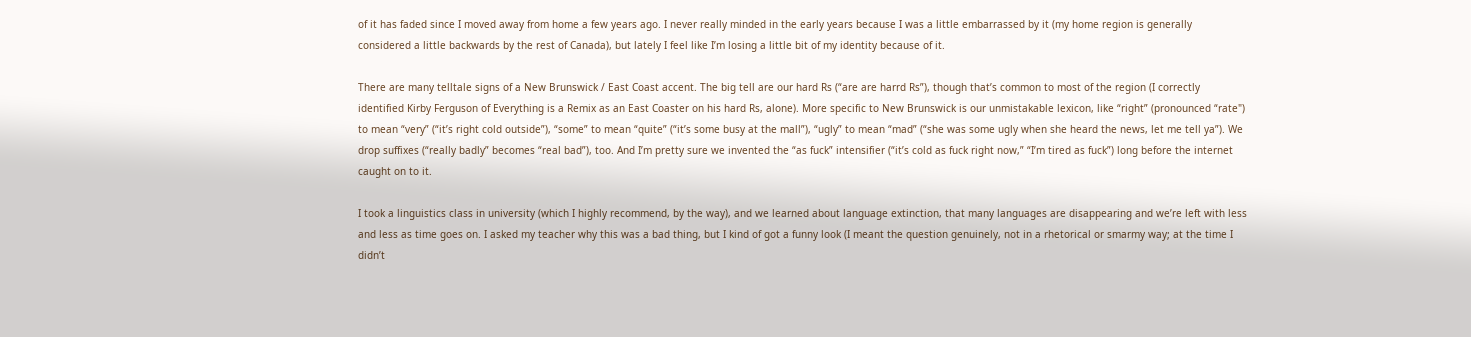of it has faded since I moved away from home a few years ago. I never really minded in the early years because I was a little embarrassed by it (my home region is generally considered a little backwards by the rest of Canada), but lately I feel like I’m losing a little bit of my identity because of it.

There are many telltale signs of a New Brunswick / East Coast accent. The big tell are our hard Rs (“are are harrd Rs”), though that’s common to most of the region (I correctly identified Kirby Ferguson of Everything is a Remix as an East Coaster on his hard Rs, alone). More specific to New Brunswick is our unmistakable lexicon, like “right” (pronounced “rate") to mean “very” (“it’s right cold outside”), “some” to mean “quite” (“it’s some busy at the mall”), “ugly” to mean “mad” (“she was some ugly when she heard the news, let me tell ya”). We drop suffixes (“really badly” becomes “real bad”), too. And I’m pretty sure we invented the “as fuck” intensifier (“it’s cold as fuck right now,” “I’m tired as fuck”) long before the internet caught on to it.

I took a linguistics class in university (which I highly recommend, by the way), and we learned about language extinction, that many languages are disappearing and we’re left with less and less as time goes on. I asked my teacher why this was a bad thing, but I kind of got a funny look (I meant the question genuinely, not in a rhetorical or smarmy way; at the time I didn’t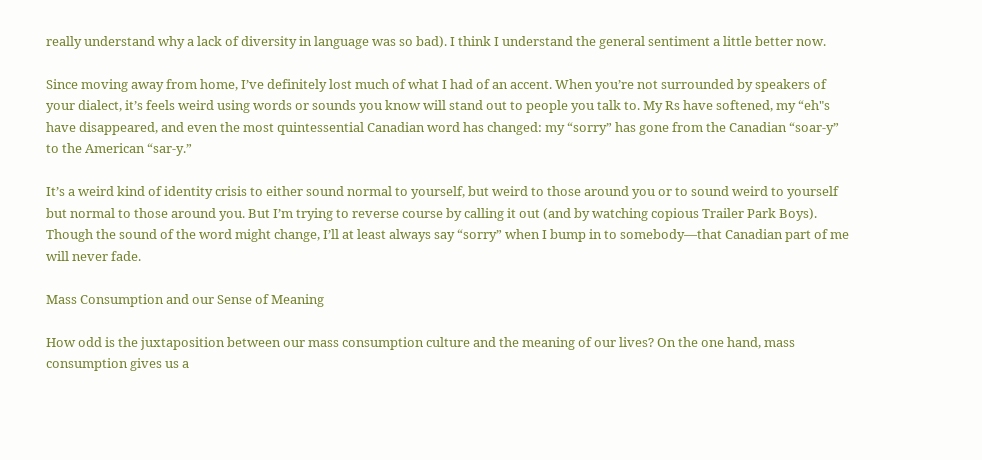really understand why a lack of diversity in language was so bad). I think I understand the general sentiment a little better now.

Since moving away from home, I’ve definitely lost much of what I had of an accent. When you’re not surrounded by speakers of your dialect, it’s feels weird using words or sounds you know will stand out to people you talk to. My Rs have softened, my “eh"s have disappeared, and even the most quintessential Canadian word has changed: my “sorry” has gone from the Canadian “soar-y” to the American “sar-y.”

It’s a weird kind of identity crisis to either sound normal to yourself, but weird to those around you or to sound weird to yourself but normal to those around you. But I’m trying to reverse course by calling it out (and by watching copious Trailer Park Boys). Though the sound of the word might change, I’ll at least always say “sorry” when I bump in to somebody—that Canadian part of me will never fade.

Mass Consumption and our Sense of Meaning

How odd is the juxtaposition between our mass consumption culture and the meaning of our lives? On the one hand, mass consumption gives us a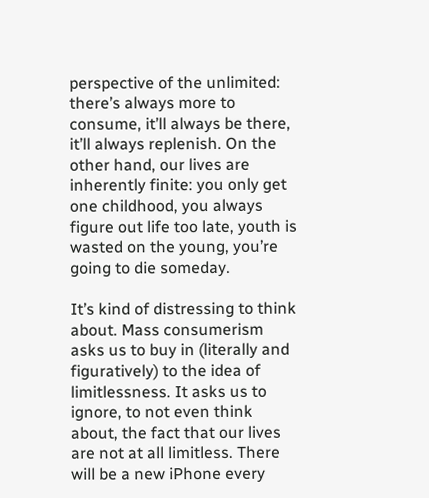perspective of the unlimited: there’s always more to consume, it’ll always be there, it’ll always replenish. On the other hand, our lives are inherently finite: you only get one childhood, you always figure out life too late, youth is wasted on the young, you’re going to die someday.

It’s kind of distressing to think about. Mass consumerism asks us to buy in (literally and figuratively) to the idea of limitlessness. It asks us to ignore, to not even think about, the fact that our lives are not at all limitless. There will be a new iPhone every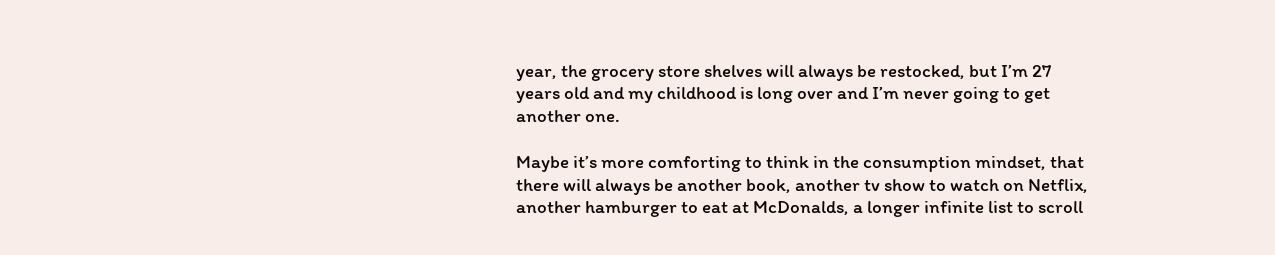year, the grocery store shelves will always be restocked, but I’m 27 years old and my childhood is long over and I’m never going to get another one.

Maybe it’s more comforting to think in the consumption mindset, that there will always be another book, another tv show to watch on Netflix, another hamburger to eat at McDonalds, a longer infinite list to scroll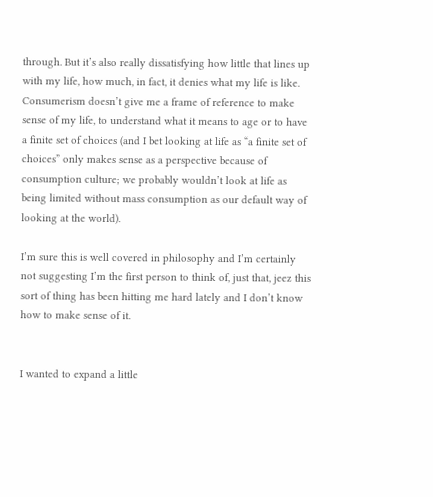through. But it’s also really dissatisfying how little that lines up with my life, how much, in fact, it denies what my life is like. Consumerism doesn’t give me a frame of reference to make sense of my life, to understand what it means to age or to have a finite set of choices (and I bet looking at life as “a finite set of choices” only makes sense as a perspective because of consumption culture; we probably wouldn’t look at life as being limited without mass consumption as our default way of looking at the world).

I’m sure this is well covered in philosophy and I’m certainly not suggesting I’m the first person to think of, just that, jeez this sort of thing has been hitting me hard lately and I don’t know how to make sense of it.


I wanted to expand a little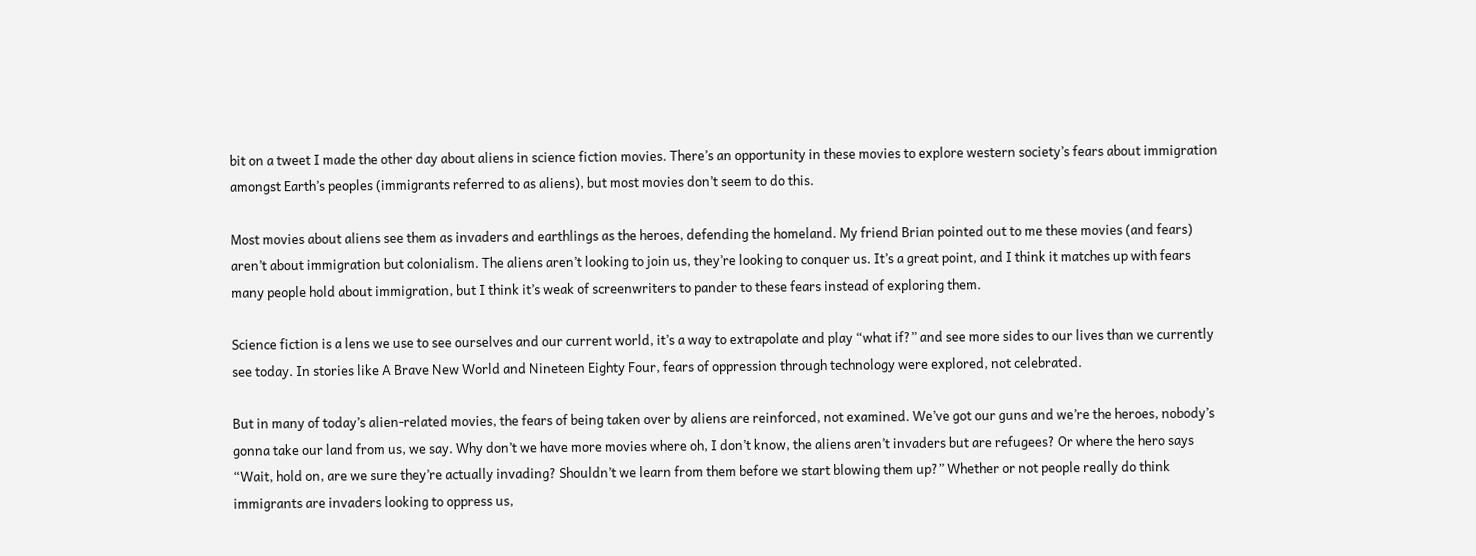bit on a tweet I made the other day about aliens in science fiction movies. There’s an opportunity in these movies to explore western society’s fears about immigration amongst Earth’s peoples (immigrants referred to as aliens), but most movies don’t seem to do this.

Most movies about aliens see them as invaders and earthlings as the heroes, defending the homeland. My friend Brian pointed out to me these movies (and fears) aren’t about immigration but colonialism. The aliens aren’t looking to join us, they’re looking to conquer us. It’s a great point, and I think it matches up with fears many people hold about immigration, but I think it’s weak of screenwriters to pander to these fears instead of exploring them.

Science fiction is a lens we use to see ourselves and our current world, it’s a way to extrapolate and play “what if?” and see more sides to our lives than we currently see today. In stories like A Brave New World and Nineteen Eighty Four, fears of oppression through technology were explored, not celebrated.

But in many of today’s alien-related movies, the fears of being taken over by aliens are reinforced, not examined. We’ve got our guns and we’re the heroes, nobody’s gonna take our land from us, we say. Why don’t we have more movies where oh, I don’t know, the aliens aren’t invaders but are refugees? Or where the hero says “Wait, hold on, are we sure they’re actually invading? Shouldn’t we learn from them before we start blowing them up?” Whether or not people really do think immigrants are invaders looking to oppress us,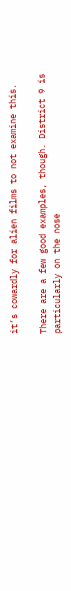it’s cowardly for alien films to not examine this.

There are a few good examples, though. District 9 is particularly on the nose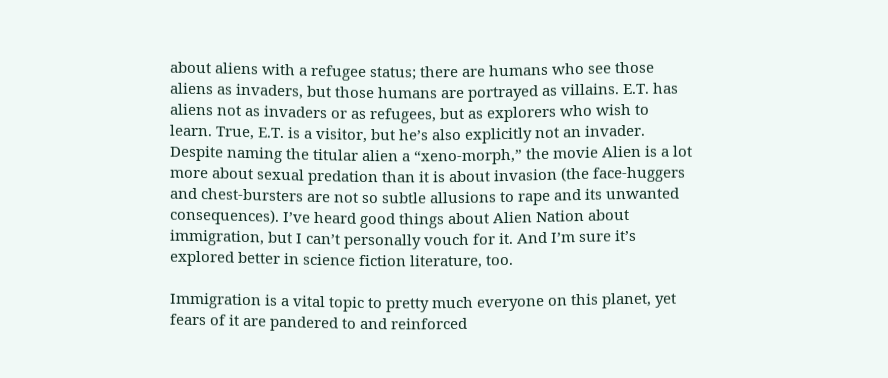about aliens with a refugee status; there are humans who see those aliens as invaders, but those humans are portrayed as villains. E.T. has aliens not as invaders or as refugees, but as explorers who wish to learn. True, E.T. is a visitor, but he’s also explicitly not an invader. Despite naming the titular alien a “xeno-morph,” the movie Alien is a lot more about sexual predation than it is about invasion (the face-huggers and chest-bursters are not so subtle allusions to rape and its unwanted consequences). I’ve heard good things about Alien Nation about immigration, but I can’t personally vouch for it. And I’m sure it’s explored better in science fiction literature, too.

Immigration is a vital topic to pretty much everyone on this planet, yet fears of it are pandered to and reinforced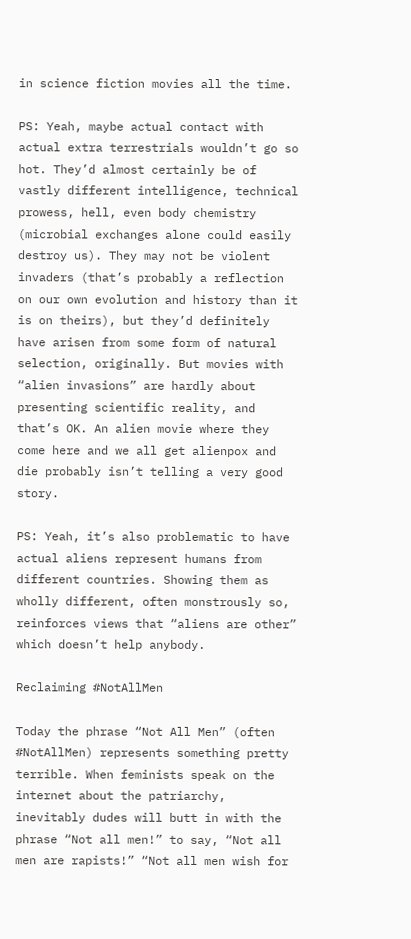in science fiction movies all the time.

PS: Yeah, maybe actual contact with actual extra terrestrials wouldn’t go so hot. They’d almost certainly be of vastly different intelligence, technical prowess, hell, even body chemistry (microbial exchanges alone could easily destroy us). They may not be violent invaders (that’s probably a reflection on our own evolution and history than it is on theirs), but they’d definitely have arisen from some form of natural selection, originally. But movies with “alien invasions” are hardly about presenting scientific reality, and that’s OK. An alien movie where they come here and we all get alienpox and die probably isn’t telling a very good story.

PS: Yeah, it’s also problematic to have actual aliens represent humans from different countries. Showing them as wholly different, often monstrously so, reinforces views that “aliens are other” which doesn’t help anybody.

Reclaiming #NotAllMen

Today the phrase “Not All Men” (often #NotAllMen) represents something pretty terrible. When feminists speak on the internet about the patriarchy, inevitably dudes will butt in with the phrase “Not all men!” to say, “Not all men are rapists!” “Not all men wish for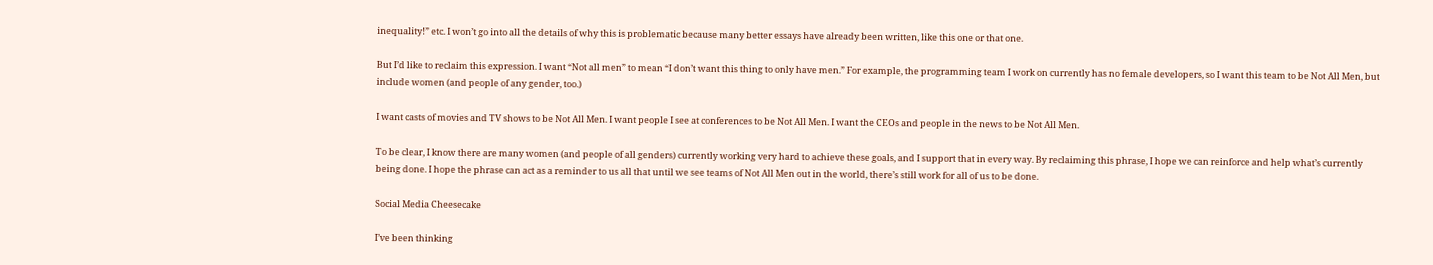inequality!” etc. I won’t go into all the details of why this is problematic because many better essays have already been written, like this one or that one.

But I’d like to reclaim this expression. I want “Not all men” to mean “I don’t want this thing to only have men.” For example, the programming team I work on currently has no female developers, so I want this team to be Not All Men, but include women (and people of any gender, too.)

I want casts of movies and TV shows to be Not All Men. I want people I see at conferences to be Not All Men. I want the CEOs and people in the news to be Not All Men.

To be clear, I know there are many women (and people of all genders) currently working very hard to achieve these goals, and I support that in every way. By reclaiming this phrase, I hope we can reinforce and help what’s currently being done. I hope the phrase can act as a reminder to us all that until we see teams of Not All Men out in the world, there’s still work for all of us to be done.

Social Media Cheesecake

I’ve been thinking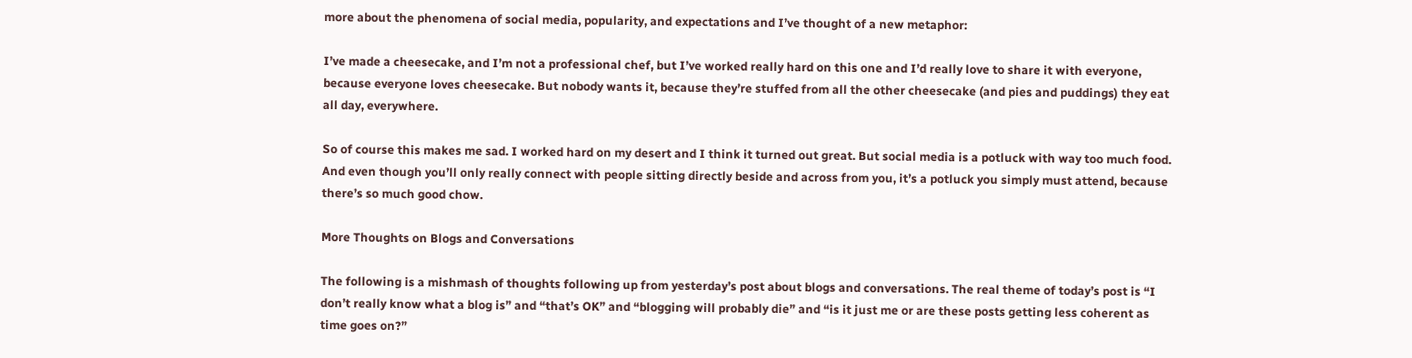more about the phenomena of social media, popularity, and expectations and I’ve thought of a new metaphor:

I’ve made a cheesecake, and I’m not a professional chef, but I’ve worked really hard on this one and I’d really love to share it with everyone, because everyone loves cheesecake. But nobody wants it, because they’re stuffed from all the other cheesecake (and pies and puddings) they eat all day, everywhere.

So of course this makes me sad. I worked hard on my desert and I think it turned out great. But social media is a potluck with way too much food. And even though you’ll only really connect with people sitting directly beside and across from you, it’s a potluck you simply must attend, because there’s so much good chow.

More Thoughts on Blogs and Conversations

The following is a mishmash of thoughts following up from yesterday’s post about blogs and conversations. The real theme of today’s post is “I don’t really know what a blog is” and “that’s OK” and “blogging will probably die” and “is it just me or are these posts getting less coherent as time goes on?”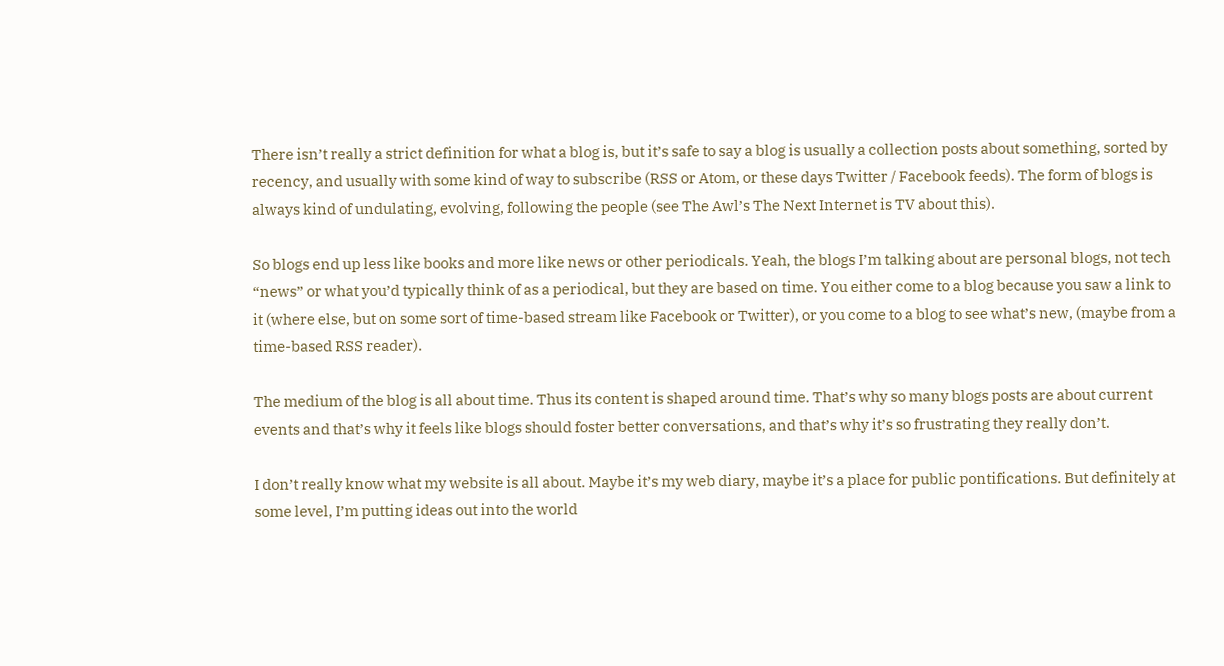There isn’t really a strict definition for what a blog is, but it’s safe to say a blog is usually a collection posts about something, sorted by recency, and usually with some kind of way to subscribe (RSS or Atom, or these days Twitter / Facebook feeds). The form of blogs is always kind of undulating, evolving, following the people (see The Awl’s The Next Internet is TV about this).

So blogs end up less like books and more like news or other periodicals. Yeah, the blogs I’m talking about are personal blogs, not tech “news” or what you’d typically think of as a periodical, but they are based on time. You either come to a blog because you saw a link to it (where else, but on some sort of time-based stream like Facebook or Twitter), or you come to a blog to see what’s new, (maybe from a time-based RSS reader).

The medium of the blog is all about time. Thus its content is shaped around time. That’s why so many blogs posts are about current events and that’s why it feels like blogs should foster better conversations, and that’s why it’s so frustrating they really don’t.

I don’t really know what my website is all about. Maybe it’s my web diary, maybe it’s a place for public pontifications. But definitely at some level, I’m putting ideas out into the world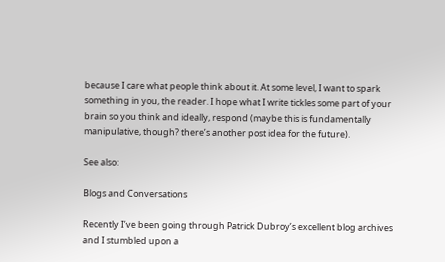because I care what people think about it. At some level, I want to spark something in you, the reader. I hope what I write tickles some part of your brain so you think and ideally, respond (maybe this is fundamentally manipulative, though? there’s another post idea for the future).

See also:

Blogs and Conversations

Recently I’ve been going through Patrick Dubroy’s excellent blog archives and I stumbled upon a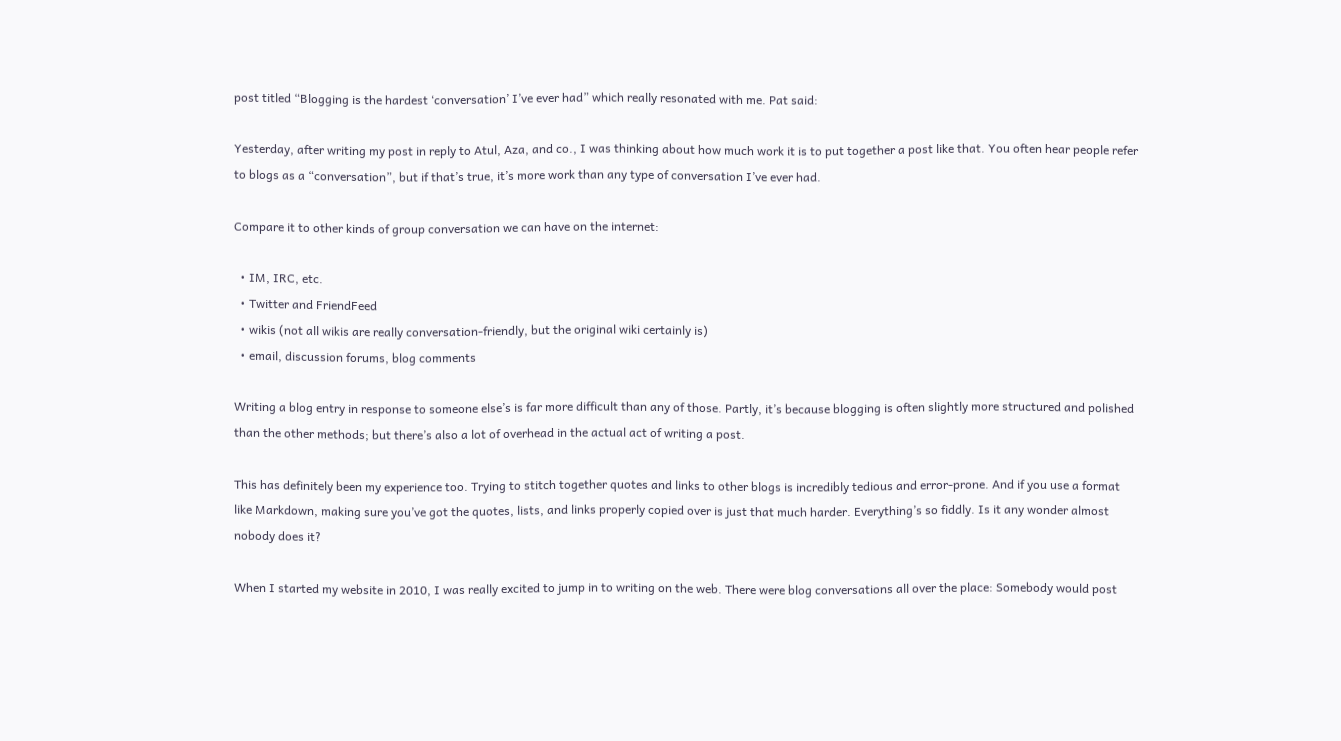post titled “Blogging is the hardest ‘conversation’ I’ve ever had” which really resonated with me. Pat said:

Yesterday, after writing my post in reply to Atul, Aza, and co., I was thinking about how much work it is to put together a post like that. You often hear people refer to blogs as a “conversation”, but if that’s true, it’s more work than any type of conversation I’ve ever had.

Compare it to other kinds of group conversation we can have on the internet:

  • IM, IRC, etc.
  • Twitter and FriendFeed
  • wikis (not all wikis are really conversation-friendly, but the original wiki certainly is)
  • email, discussion forums, blog comments

Writing a blog entry in response to someone else’s is far more difficult than any of those. Partly, it’s because blogging is often slightly more structured and polished than the other methods; but there’s also a lot of overhead in the actual act of writing a post.

This has definitely been my experience too. Trying to stitch together quotes and links to other blogs is incredibly tedious and error-prone. And if you use a format like Markdown, making sure you’ve got the quotes, lists, and links properly copied over is just that much harder. Everything’s so fiddly. Is it any wonder almost nobody does it?

When I started my website in 2010, I was really excited to jump in to writing on the web. There were blog conversations all over the place: Somebody would post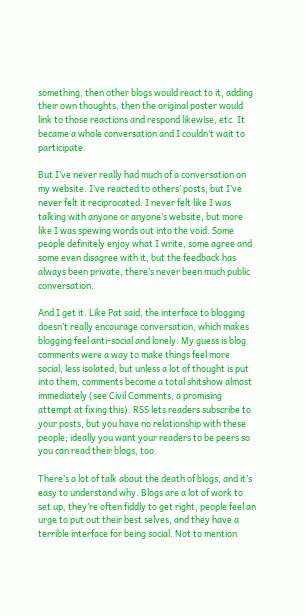something, then other blogs would react to it, adding their own thoughts, then the original poster would link to those reactions and respond likewise, etc. It became a whole conversation and I couldn’t wait to participate.

But I’ve never really had much of a conversation on my website. I’ve reacted to others’ posts, but I’ve never felt it reciprocated. I never felt like I was talking with anyone or anyone’s website, but more like I was spewing words out into the void. Some people definitely enjoy what I write, some agree and some even disagree with it, but the feedback has always been private, there’s never been much public conversation.

And I get it. Like Pat said, the interface to blogging doesn’t really encourage conversation, which makes blogging feel anti-social and lonely. My guess is blog comments were a way to make things feel more social, less isolated, but unless a lot of thought is put into them, comments become a total shitshow almost immediately (see Civil Comments, a promising attempt at fixing this). RSS lets readers subscribe to your posts, but you have no relationship with these people; ideally you want your readers to be peers so you can read their blogs, too.

There’s a lot of talk about the death of blogs, and it’s easy to understand why. Blogs are a lot of work to set up, they’re often fiddly to get right, people feel an urge to put out their best selves, and they have a terrible interface for being social. Not to mention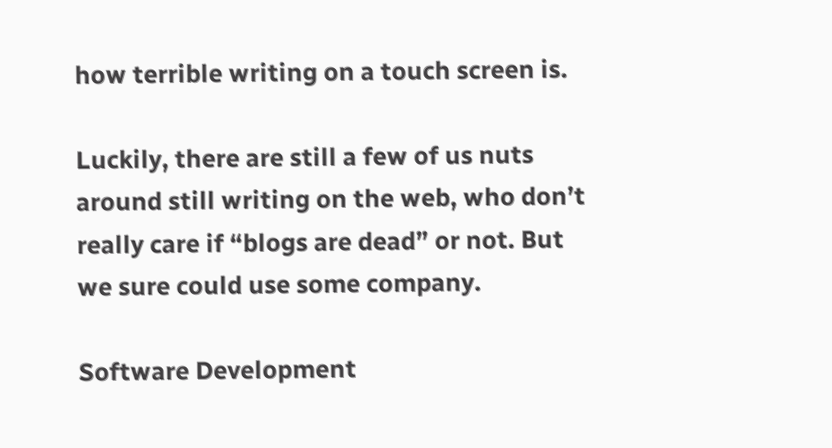how terrible writing on a touch screen is.

Luckily, there are still a few of us nuts around still writing on the web, who don’t really care if “blogs are dead” or not. But we sure could use some company.

Software Development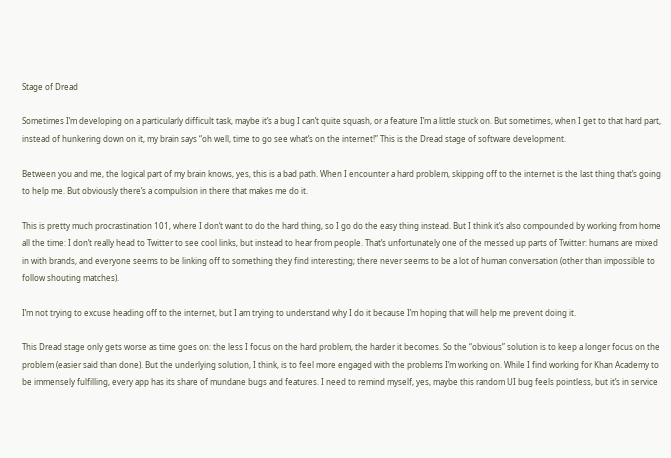Stage of Dread

Sometimes I’m developing on a particularly difficult task, maybe it’s a bug I can’t quite squash, or a feature I’m a little stuck on. But sometimes, when I get to that hard part, instead of hunkering down on it, my brain says “oh well, time to go see what’s on the internet!” This is the Dread stage of software development.

Between you and me, the logical part of my brain knows, yes, this is a bad path. When I encounter a hard problem, skipping off to the internet is the last thing that’s going to help me. But obviously there’s a compulsion in there that makes me do it.

This is pretty much procrastination 101, where I don’t want to do the hard thing, so I go do the easy thing instead. But I think it’s also compounded by working from home all the time: I don’t really head to Twitter to see cool links, but instead to hear from people. That’s unfortunately one of the messed up parts of Twitter: humans are mixed in with brands, and everyone seems to be linking off to something they find interesting; there never seems to be a lot of human conversation (other than impossible to follow shouting matches).

I’m not trying to excuse heading off to the internet, but I am trying to understand why I do it because I’m hoping that will help me prevent doing it.

This Dread stage only gets worse as time goes on: the less I focus on the hard problem, the harder it becomes. So the “obvious” solution is to keep a longer focus on the problem (easier said than done). But the underlying solution, I think, is to feel more engaged with the problems I’m working on. While I find working for Khan Academy to be immensely fulfilling, every app has its share of mundane bugs and features. I need to remind myself, yes, maybe this random UI bug feels pointless, but it’s in service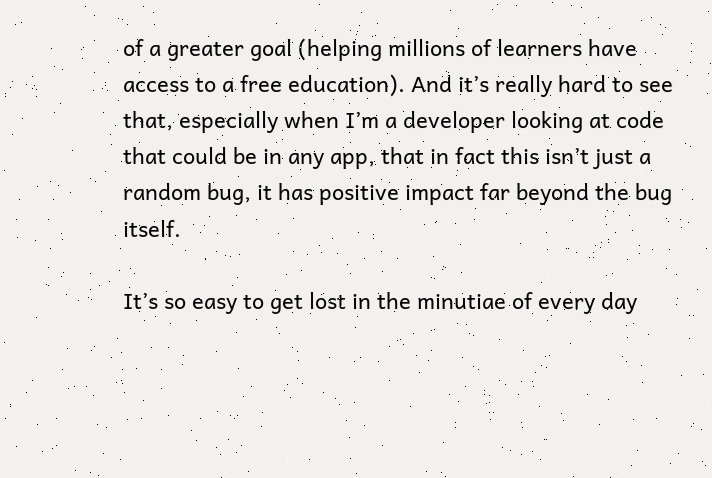of a greater goal (helping millions of learners have access to a free education). And it’s really hard to see that, especially when I’m a developer looking at code that could be in any app, that in fact this isn’t just a random bug, it has positive impact far beyond the bug itself.

It’s so easy to get lost in the minutiae of every day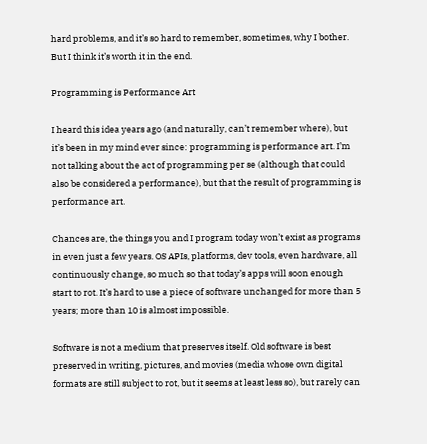hard problems, and it’s so hard to remember, sometimes, why I bother. But I think it’s worth it in the end.

Programming is Performance Art

I heard this idea years ago (and naturally, can’t remember where), but it’s been in my mind ever since: programming is performance art. I’m not talking about the act of programming per se (although that could also be considered a performance), but that the result of programming is performance art.

Chances are, the things you and I program today won’t exist as programs in even just a few years. OS APIs, platforms, dev tools, even hardware, all continuously change, so much so that today’s apps will soon enough start to rot. It’s hard to use a piece of software unchanged for more than 5 years; more than 10 is almost impossible.

Software is not a medium that preserves itself. Old software is best preserved in writing, pictures, and movies (media whose own digital formats are still subject to rot, but it seems at least less so), but rarely can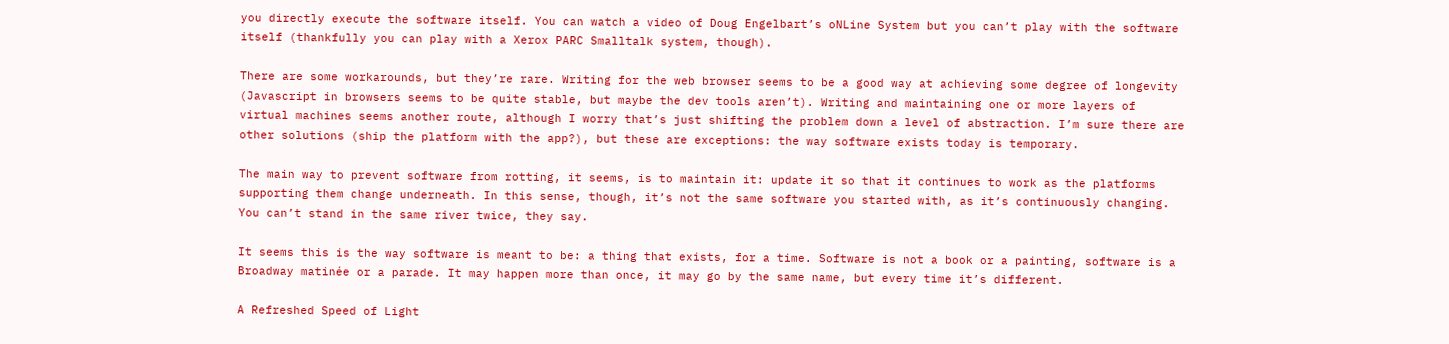you directly execute the software itself. You can watch a video of Doug Engelbart’s oNLine System but you can’t play with the software itself (thankfully you can play with a Xerox PARC Smalltalk system, though).

There are some workarounds, but they’re rare. Writing for the web browser seems to be a good way at achieving some degree of longevity (Javascript in browsers seems to be quite stable, but maybe the dev tools aren’t). Writing and maintaining one or more layers of virtual machines seems another route, although I worry that’s just shifting the problem down a level of abstraction. I’m sure there are other solutions (ship the platform with the app?), but these are exceptions: the way software exists today is temporary.

The main way to prevent software from rotting, it seems, is to maintain it: update it so that it continues to work as the platforms supporting them change underneath. In this sense, though, it’s not the same software you started with, as it’s continuously changing. You can’t stand in the same river twice, they say.

It seems this is the way software is meant to be: a thing that exists, for a time. Software is not a book or a painting, software is a Broadway matinée or a parade. It may happen more than once, it may go by the same name, but every time it’s different.

A Refreshed Speed of Light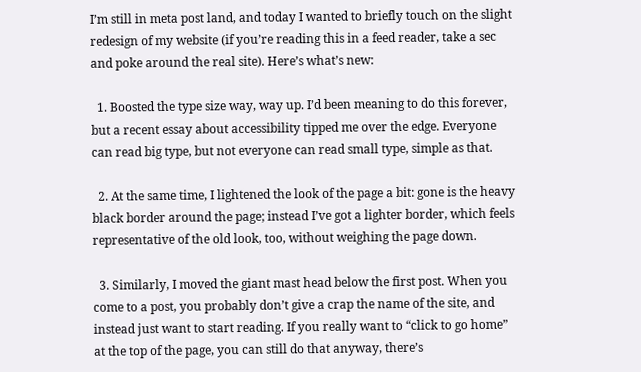I’m still in meta post land, and today I wanted to briefly touch on the slight redesign of my website (if you’re reading this in a feed reader, take a sec and poke around the real site). Here’s what’s new:

  1. Boosted the type size way, way up. I’d been meaning to do this forever, but a recent essay about accessibility tipped me over the edge. Everyone can read big type, but not everyone can read small type, simple as that.

  2. At the same time, I lightened the look of the page a bit: gone is the heavy black border around the page; instead I’ve got a lighter border, which feels representative of the old look, too, without weighing the page down.

  3. Similarly, I moved the giant mast head below the first post. When you come to a post, you probably don’t give a crap the name of the site, and instead just want to start reading. If you really want to “click to go home” at the top of the page, you can still do that anyway, there’s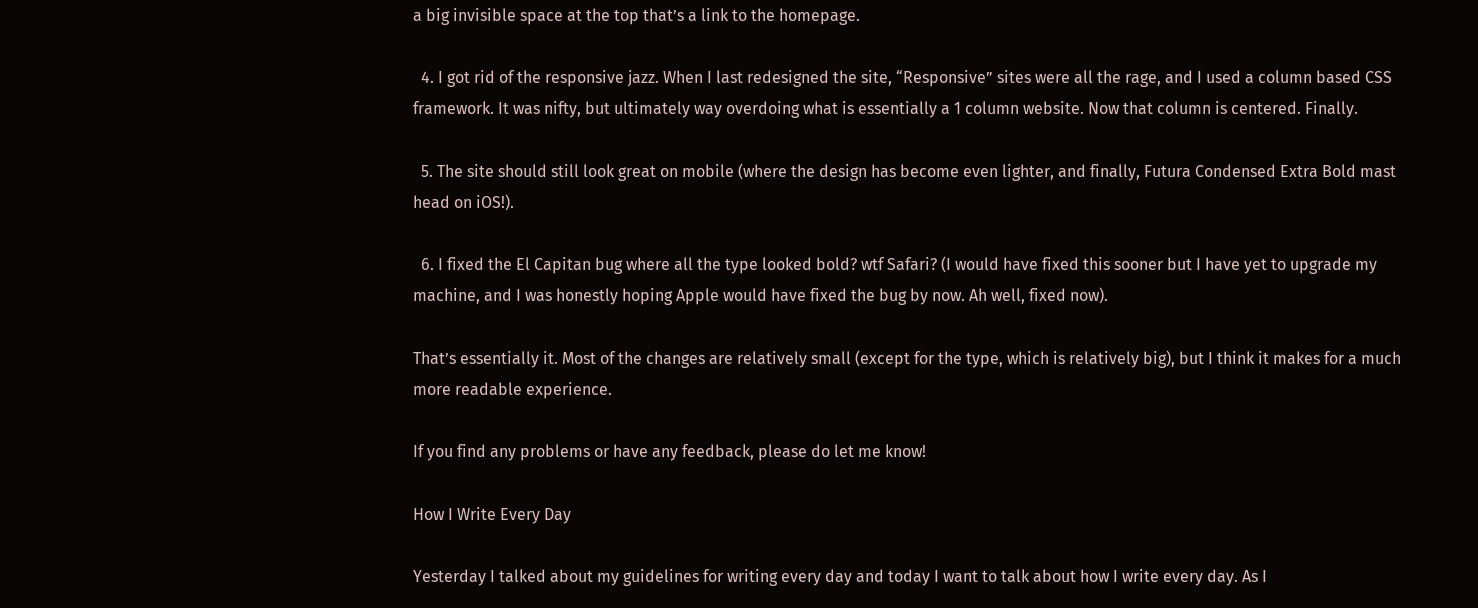a big invisible space at the top that’s a link to the homepage.

  4. I got rid of the responsive jazz. When I last redesigned the site, “Responsive” sites were all the rage, and I used a column based CSS framework. It was nifty, but ultimately way overdoing what is essentially a 1 column website. Now that column is centered. Finally.

  5. The site should still look great on mobile (where the design has become even lighter, and finally, Futura Condensed Extra Bold mast head on iOS!).

  6. I fixed the El Capitan bug where all the type looked bold? wtf Safari? (I would have fixed this sooner but I have yet to upgrade my machine, and I was honestly hoping Apple would have fixed the bug by now. Ah well, fixed now).

That’s essentially it. Most of the changes are relatively small (except for the type, which is relatively big), but I think it makes for a much more readable experience.

If you find any problems or have any feedback, please do let me know!

How I Write Every Day

Yesterday I talked about my guidelines for writing every day and today I want to talk about how I write every day. As I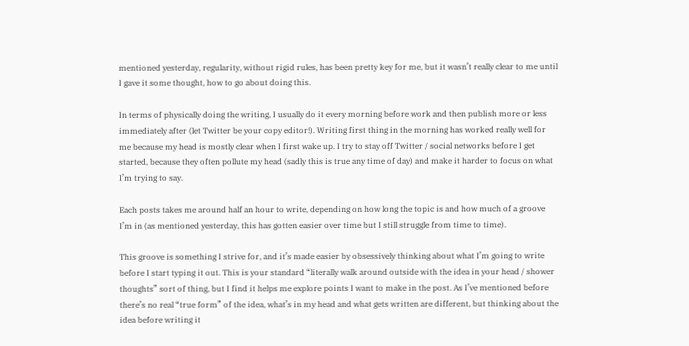mentioned yesterday, regularity, without rigid rules, has been pretty key for me, but it wasn’t really clear to me until I gave it some thought, how to go about doing this.

In terms of physically doing the writing, I usually do it every morning before work and then publish more or less immediately after (let Twitter be your copy editor!). Writing first thing in the morning has worked really well for me because my head is mostly clear when I first wake up. I try to stay off Twitter / social networks before I get started, because they often pollute my head (sadly this is true any time of day) and make it harder to focus on what I’m trying to say.

Each posts takes me around half an hour to write, depending on how long the topic is and how much of a groove I’m in (as mentioned yesterday, this has gotten easier over time but I still struggle from time to time).

This groove is something I strive for, and it’s made easier by obsessively thinking about what I’m going to write before I start typing it out. This is your standard “literally walk around outside with the idea in your head / shower thoughts” sort of thing, but I find it helps me explore points I want to make in the post. As I’ve mentioned before there’s no real “true form” of the idea, what’s in my head and what gets written are different, but thinking about the idea before writing it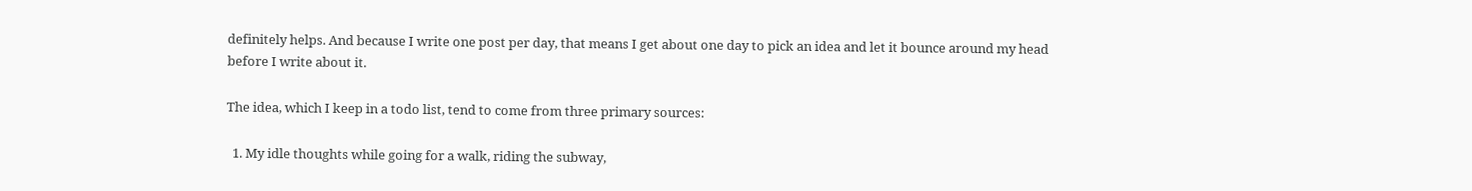definitely helps. And because I write one post per day, that means I get about one day to pick an idea and let it bounce around my head before I write about it.

The idea, which I keep in a todo list, tend to come from three primary sources:

  1. My idle thoughts while going for a walk, riding the subway,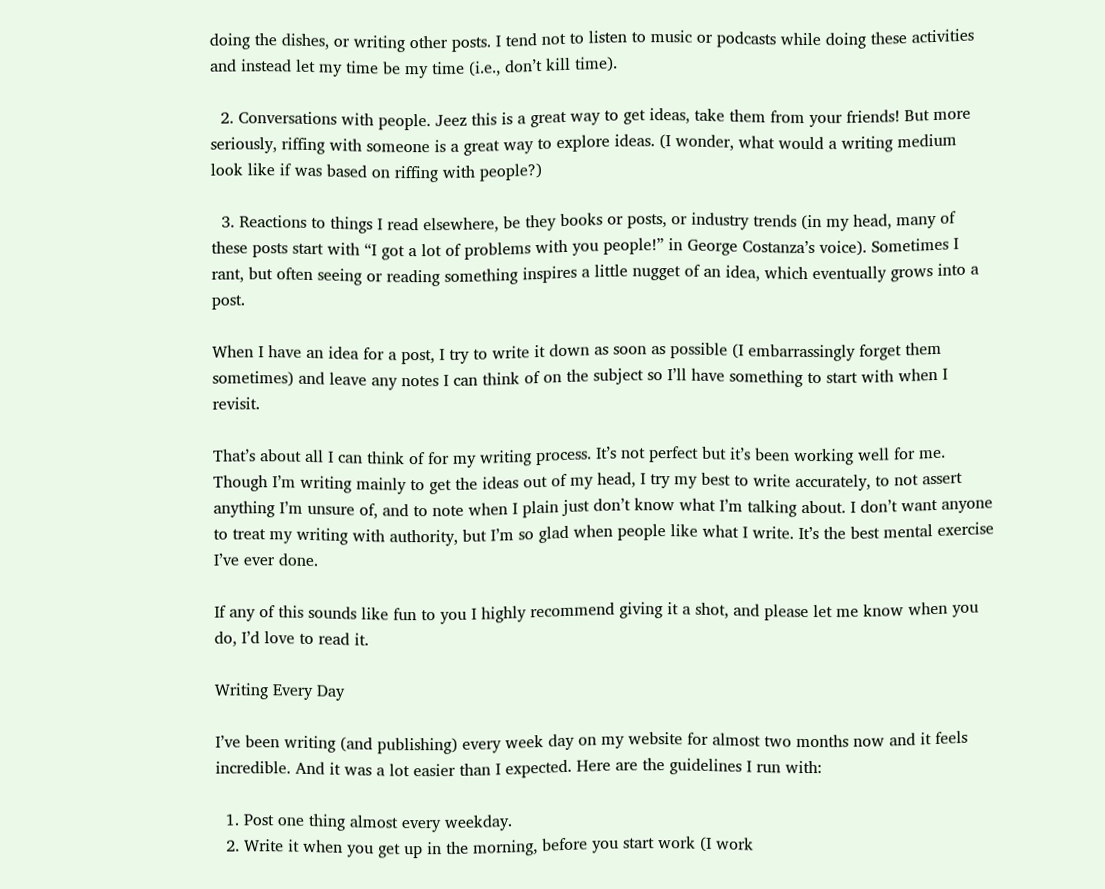doing the dishes, or writing other posts. I tend not to listen to music or podcasts while doing these activities and instead let my time be my time (i.e., don’t kill time).

  2. Conversations with people. Jeez this is a great way to get ideas, take them from your friends! But more seriously, riffing with someone is a great way to explore ideas. (I wonder, what would a writing medium look like if was based on riffing with people?)

  3. Reactions to things I read elsewhere, be they books or posts, or industry trends (in my head, many of these posts start with “I got a lot of problems with you people!” in George Costanza’s voice). Sometimes I rant, but often seeing or reading something inspires a little nugget of an idea, which eventually grows into a post.

When I have an idea for a post, I try to write it down as soon as possible (I embarrassingly forget them sometimes) and leave any notes I can think of on the subject so I’ll have something to start with when I revisit.

That’s about all I can think of for my writing process. It’s not perfect but it’s been working well for me. Though I’m writing mainly to get the ideas out of my head, I try my best to write accurately, to not assert anything I’m unsure of, and to note when I plain just don’t know what I’m talking about. I don’t want anyone to treat my writing with authority, but I’m so glad when people like what I write. It’s the best mental exercise I’ve ever done.

If any of this sounds like fun to you I highly recommend giving it a shot, and please let me know when you do, I’d love to read it.

Writing Every Day

I’ve been writing (and publishing) every week day on my website for almost two months now and it feels incredible. And it was a lot easier than I expected. Here are the guidelines I run with:

  1. Post one thing almost every weekday.
  2. Write it when you get up in the morning, before you start work (I work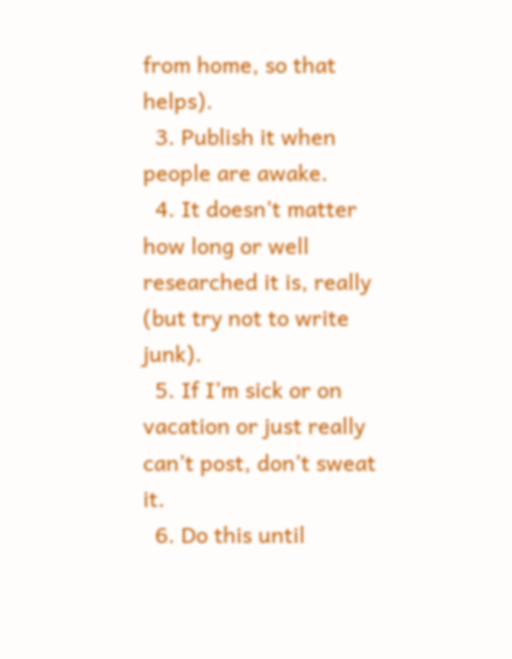from home, so that helps).
  3. Publish it when people are awake.
  4. It doesn’t matter how long or well researched it is, really (but try not to write junk).
  5. If I’m sick or on vacation or just really can’t post, don’t sweat it.
  6. Do this until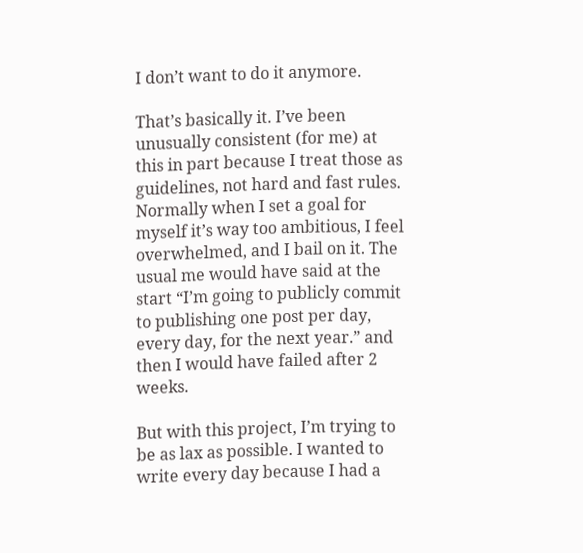I don’t want to do it anymore.

That’s basically it. I’ve been unusually consistent (for me) at this in part because I treat those as guidelines, not hard and fast rules. Normally when I set a goal for myself it’s way too ambitious, I feel overwhelmed, and I bail on it. The usual me would have said at the start “I’m going to publicly commit to publishing one post per day, every day, for the next year.” and then I would have failed after 2 weeks.

But with this project, I’m trying to be as lax as possible. I wanted to write every day because I had a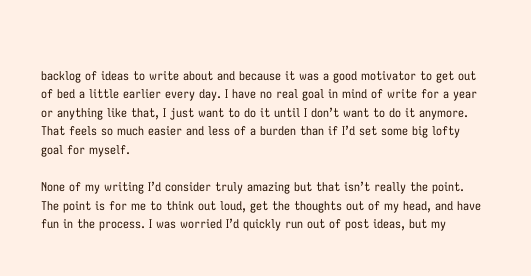backlog of ideas to write about and because it was a good motivator to get out of bed a little earlier every day. I have no real goal in mind of write for a year or anything like that, I just want to do it until I don’t want to do it anymore. That feels so much easier and less of a burden than if I’d set some big lofty goal for myself.

None of my writing I’d consider truly amazing but that isn’t really the point. The point is for me to think out loud, get the thoughts out of my head, and have fun in the process. I was worried I’d quickly run out of post ideas, but my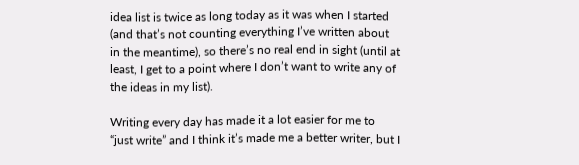idea list is twice as long today as it was when I started (and that’s not counting everything I’ve written about in the meantime), so there’s no real end in sight (until at least, I get to a point where I don’t want to write any of the ideas in my list).

Writing every day has made it a lot easier for me to “just write” and I think it’s made me a better writer, but I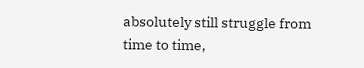absolutely still struggle from time to time,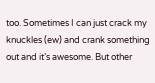too. Sometimes I can just crack my knuckles (ew) and crank something out and it’s awesome. But other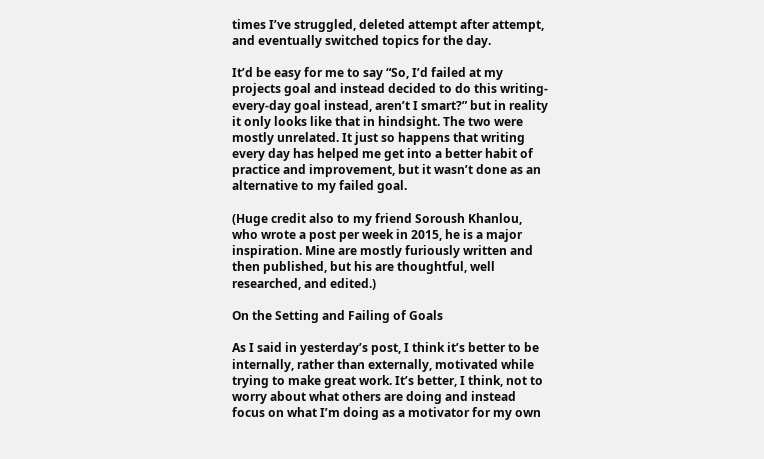times I’ve struggled, deleted attempt after attempt, and eventually switched topics for the day.

It’d be easy for me to say “So, I’d failed at my projects goal and instead decided to do this writing-every-day goal instead, aren’t I smart?” but in reality it only looks like that in hindsight. The two were mostly unrelated. It just so happens that writing every day has helped me get into a better habit of practice and improvement, but it wasn’t done as an alternative to my failed goal.

(Huge credit also to my friend Soroush Khanlou, who wrote a post per week in 2015, he is a major inspiration. Mine are mostly furiously written and then published, but his are thoughtful, well researched, and edited.)

On the Setting and Failing of Goals

As I said in yesterday’s post, I think it’s better to be internally, rather than externally, motivated while trying to make great work. It’s better, I think, not to worry about what others are doing and instead focus on what I’m doing as a motivator for my own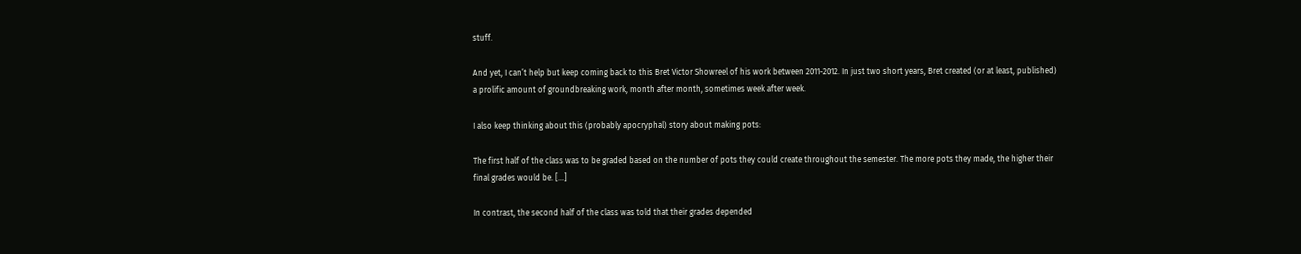stuff.

And yet, I can’t help but keep coming back to this Bret Victor Showreel of his work between 2011-2012. In just two short years, Bret created (or at least, published) a prolific amount of groundbreaking work, month after month, sometimes week after week.

I also keep thinking about this (probably apocryphal) story about making pots:

The first half of the class was to be graded based on the number of pots they could create throughout the semester. The more pots they made, the higher their final grades would be. […]

In contrast, the second half of the class was told that their grades depended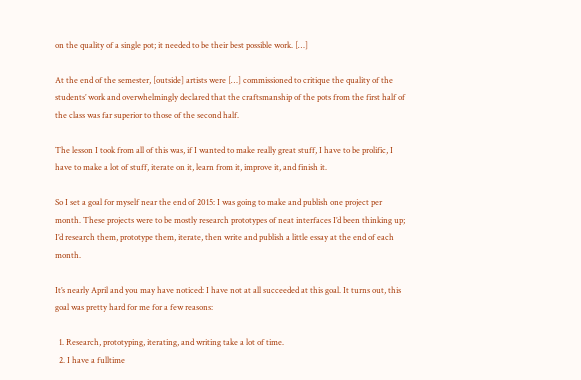on the quality of a single pot; it needed to be their best possible work. […]

At the end of the semester, [outside] artists were […] commissioned to critique the quality of the students’ work and overwhelmingly declared that the craftsmanship of the pots from the first half of the class was far superior to those of the second half.

The lesson I took from all of this was, if I wanted to make really great stuff, I have to be prolific, I have to make a lot of stuff, iterate on it, learn from it, improve it, and finish it.

So I set a goal for myself near the end of 2015: I was going to make and publish one project per month. These projects were to be mostly research prototypes of neat interfaces I’d been thinking up; I’d research them, prototype them, iterate, then write and publish a little essay at the end of each month.

It’s nearly April and you may have noticed: I have not at all succeeded at this goal. It turns out, this goal was pretty hard for me for a few reasons:

  1. Research, prototyping, iterating, and writing take a lot of time.
  2. I have a fulltime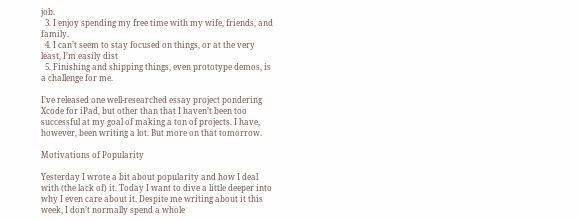job.
  3. I enjoy spending my free time with my wife, friends, and family.
  4. I can’t seem to stay focused on things, or at the very least, I’m easily dist
  5. Finishing and shipping things, even prototype demos, is a challenge for me.

I’ve released one well-researched essay project pondering Xcode for iPad, but other than that I haven’t been too successful at my goal of making a ton of projects. I have, however, been writing a lot. But more on that tomorrow.

Motivations of Popularity

Yesterday I wrote a bit about popularity and how I deal with (the lack of) it. Today I want to dive a little deeper into why I even care about it. Despite me writing about it this week, I don’t normally spend a whole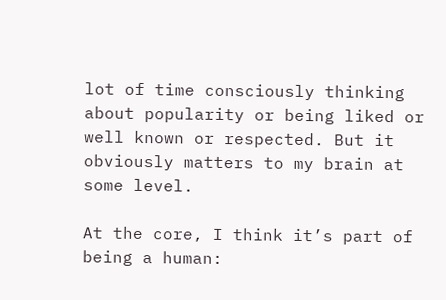lot of time consciously thinking about popularity or being liked or well known or respected. But it obviously matters to my brain at some level.

At the core, I think it’s part of being a human: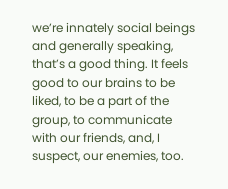we’re innately social beings and generally speaking, that’s a good thing. It feels good to our brains to be liked, to be a part of the group, to communicate with our friends, and, I suspect, our enemies, too.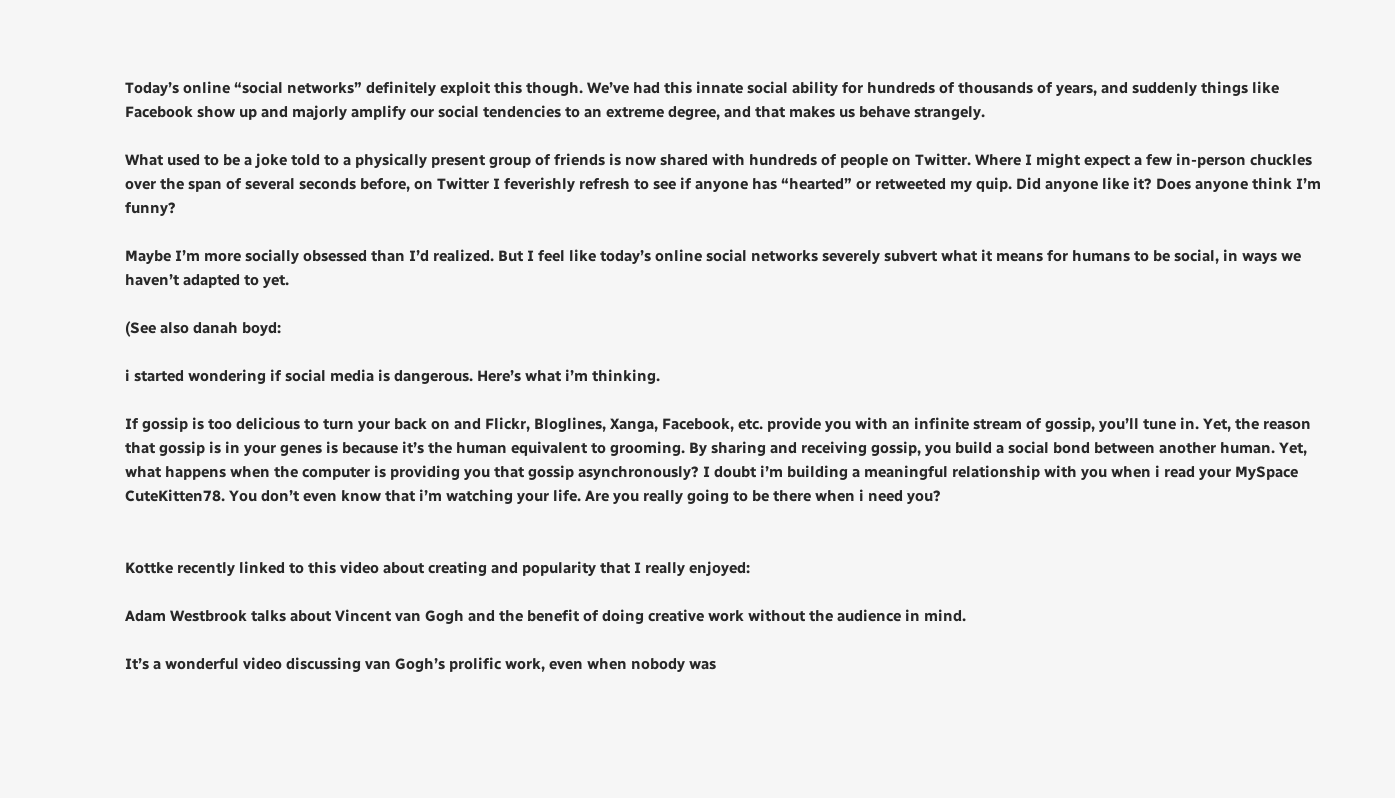Today’s online “social networks” definitely exploit this though. We’ve had this innate social ability for hundreds of thousands of years, and suddenly things like Facebook show up and majorly amplify our social tendencies to an extreme degree, and that makes us behave strangely.

What used to be a joke told to a physically present group of friends is now shared with hundreds of people on Twitter. Where I might expect a few in-person chuckles over the span of several seconds before, on Twitter I feverishly refresh to see if anyone has “hearted” or retweeted my quip. Did anyone like it? Does anyone think I’m funny?

Maybe I’m more socially obsessed than I’d realized. But I feel like today’s online social networks severely subvert what it means for humans to be social, in ways we haven’t adapted to yet.

(See also danah boyd:

i started wondering if social media is dangerous. Here’s what i’m thinking.

If gossip is too delicious to turn your back on and Flickr, Bloglines, Xanga, Facebook, etc. provide you with an infinite stream of gossip, you’ll tune in. Yet, the reason that gossip is in your genes is because it’s the human equivalent to grooming. By sharing and receiving gossip, you build a social bond between another human. Yet, what happens when the computer is providing you that gossip asynchronously? I doubt i’m building a meaningful relationship with you when i read your MySpace CuteKitten78. You don’t even know that i’m watching your life. Are you really going to be there when i need you?


Kottke recently linked to this video about creating and popularity that I really enjoyed:

Adam Westbrook talks about Vincent van Gogh and the benefit of doing creative work without the audience in mind.

It’s a wonderful video discussing van Gogh’s prolific work, even when nobody was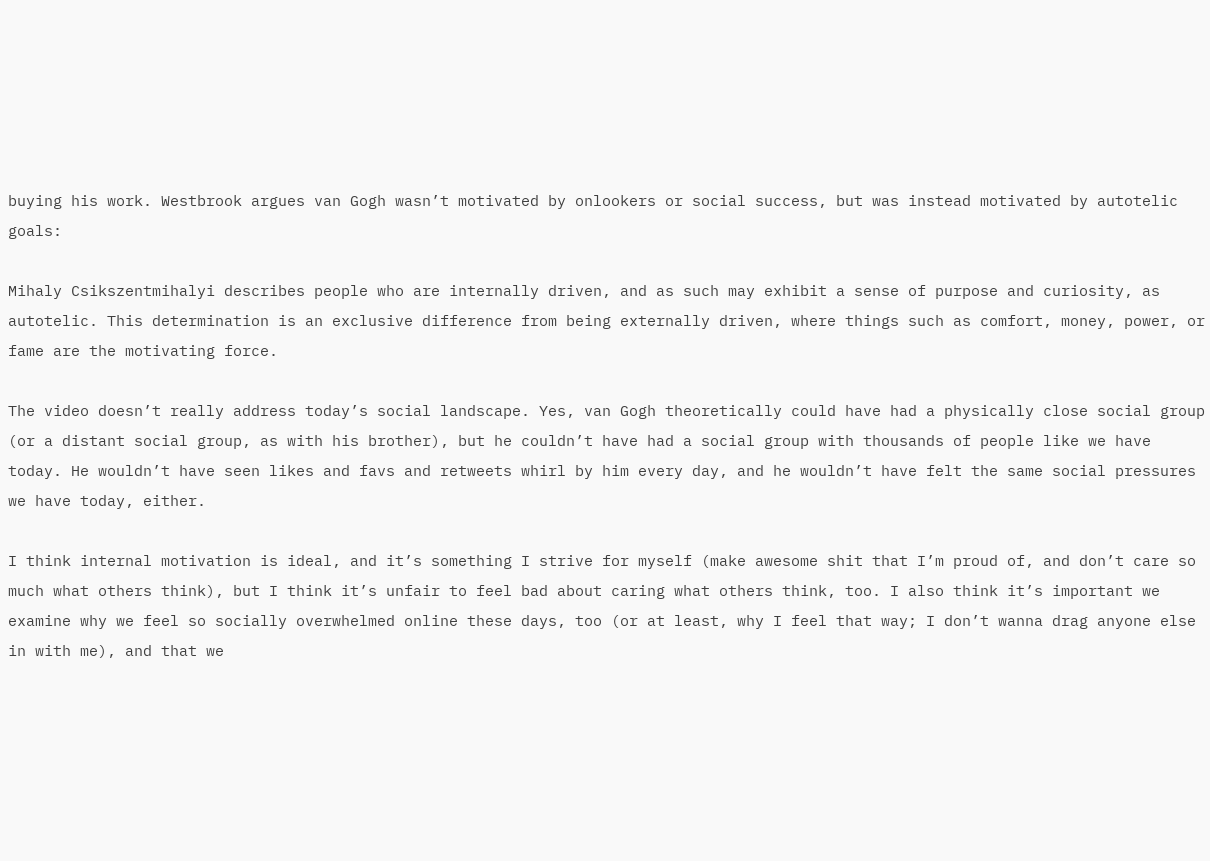buying his work. Westbrook argues van Gogh wasn’t motivated by onlookers or social success, but was instead motivated by autotelic goals:

Mihaly Csikszentmihalyi describes people who are internally driven, and as such may exhibit a sense of purpose and curiosity, as autotelic. This determination is an exclusive difference from being externally driven, where things such as comfort, money, power, or fame are the motivating force.

The video doesn’t really address today’s social landscape. Yes, van Gogh theoretically could have had a physically close social group (or a distant social group, as with his brother), but he couldn’t have had a social group with thousands of people like we have today. He wouldn’t have seen likes and favs and retweets whirl by him every day, and he wouldn’t have felt the same social pressures we have today, either.

I think internal motivation is ideal, and it’s something I strive for myself (make awesome shit that I’m proud of, and don’t care so much what others think), but I think it’s unfair to feel bad about caring what others think, too. I also think it’s important we examine why we feel so socially overwhelmed online these days, too (or at least, why I feel that way; I don’t wanna drag anyone else in with me), and that we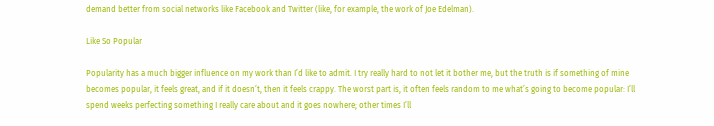demand better from social networks like Facebook and Twitter (like, for example, the work of Joe Edelman).

Like So Popular

Popularity has a much bigger influence on my work than I’d like to admit. I try really hard to not let it bother me, but the truth is if something of mine becomes popular, it feels great, and if it doesn’t, then it feels crappy. The worst part is, it often feels random to me what’s going to become popular: I’ll spend weeks perfecting something I really care about and it goes nowhere; other times I’ll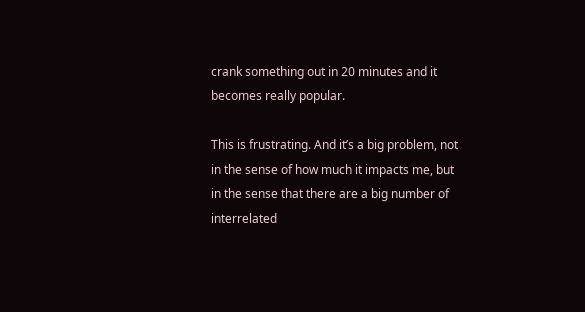crank something out in 20 minutes and it becomes really popular.

This is frustrating. And it’s a big problem, not in the sense of how much it impacts me, but in the sense that there are a big number of interrelated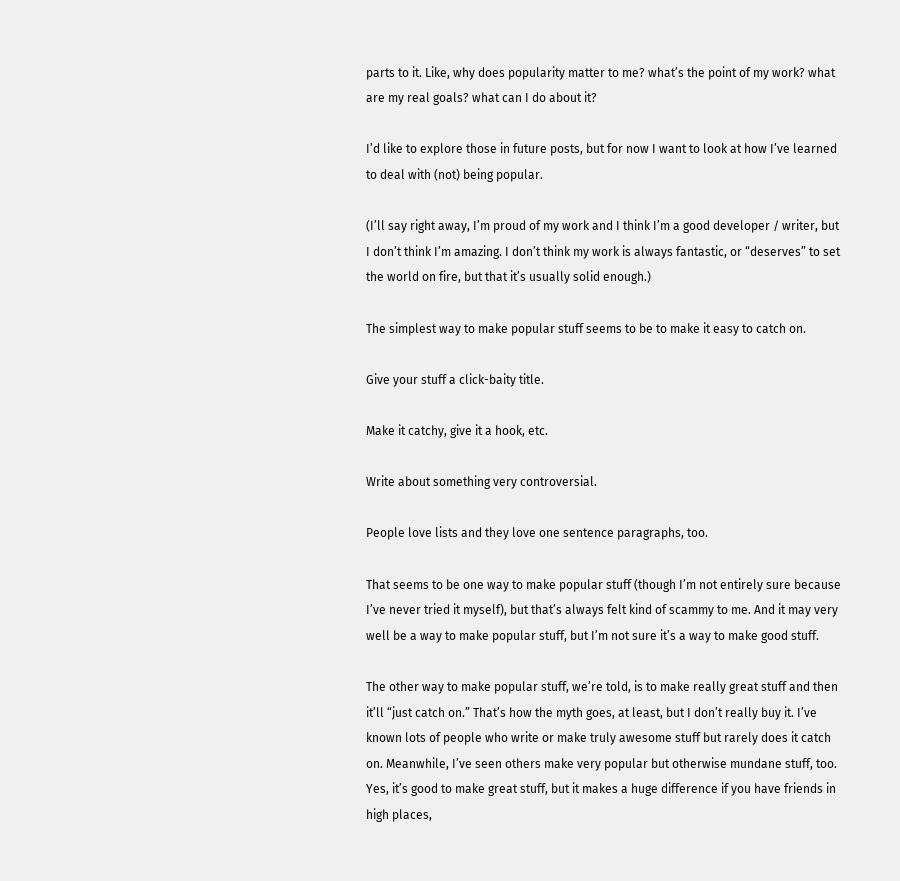parts to it. Like, why does popularity matter to me? what’s the point of my work? what are my real goals? what can I do about it?

I’d like to explore those in future posts, but for now I want to look at how I’ve learned to deal with (not) being popular.

(I’ll say right away, I’m proud of my work and I think I’m a good developer / writer, but I don’t think I’m amazing. I don’t think my work is always fantastic, or “deserves” to set the world on fire, but that it’s usually solid enough.)

The simplest way to make popular stuff seems to be to make it easy to catch on.

Give your stuff a click-baity title.

Make it catchy, give it a hook, etc.

Write about something very controversial.

People love lists and they love one sentence paragraphs, too.

That seems to be one way to make popular stuff (though I’m not entirely sure because I’ve never tried it myself), but that’s always felt kind of scammy to me. And it may very well be a way to make popular stuff, but I’m not sure it’s a way to make good stuff.

The other way to make popular stuff, we’re told, is to make really great stuff and then it’ll “just catch on.” That’s how the myth goes, at least, but I don’t really buy it. I’ve known lots of people who write or make truly awesome stuff but rarely does it catch on. Meanwhile, I’ve seen others make very popular but otherwise mundane stuff, too. Yes, it’s good to make great stuff, but it makes a huge difference if you have friends in high places,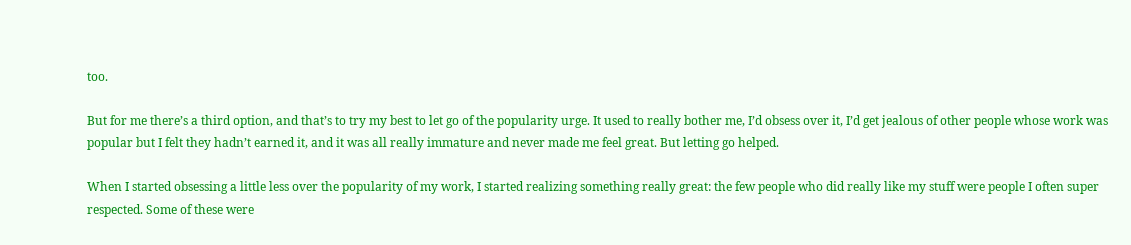too.

But for me there’s a third option, and that’s to try my best to let go of the popularity urge. It used to really bother me, I’d obsess over it, I’d get jealous of other people whose work was popular but I felt they hadn’t earned it, and it was all really immature and never made me feel great. But letting go helped.

When I started obsessing a little less over the popularity of my work, I started realizing something really great: the few people who did really like my stuff were people I often super respected. Some of these were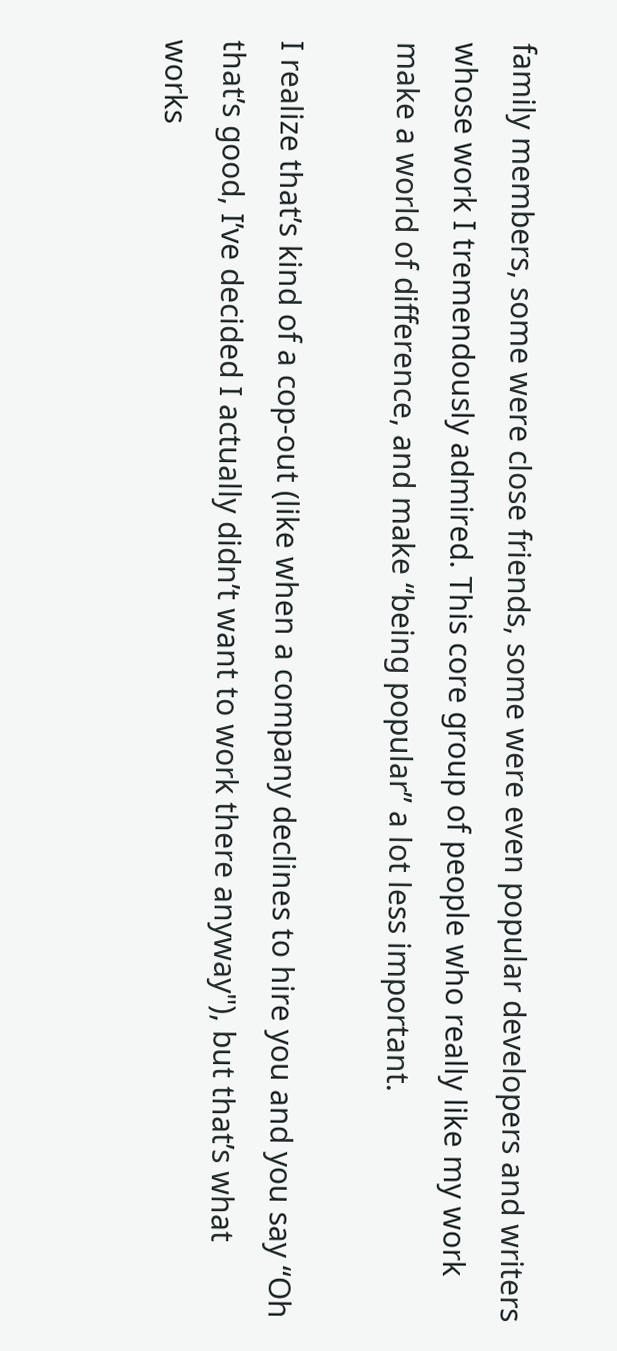family members, some were close friends, some were even popular developers and writers whose work I tremendously admired. This core group of people who really like my work make a world of difference, and make “being popular” a lot less important.

I realize that’s kind of a cop-out (like when a company declines to hire you and you say “Oh that’s good, I’ve decided I actually didn’t want to work there anyway"), but that’s what works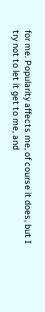for me. Popularity affects me, of course it does, but I try not to let it get to me, and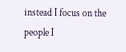instead I focus on the people I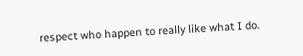respect who happen to really like what I do.